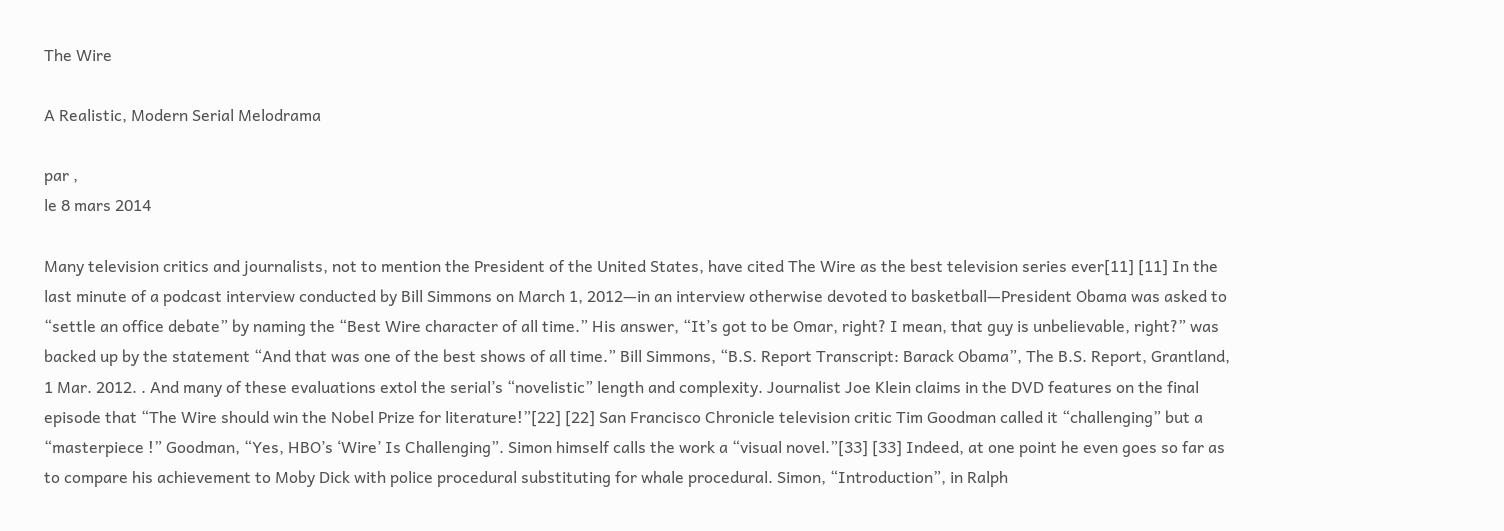The Wire

A Realistic, Modern Serial Melodrama

par ,
le 8 mars 2014

Many television critics and journalists, not to mention the President of the United States, have cited The Wire as the best television series ever[11] [11] In the last minute of a podcast interview conducted by Bill Simmons on March 1, 2012—in an interview otherwise devoted to basketball—President Obama was asked to “settle an office debate” by naming the “Best Wire character of all time.” His answer, “It’s got to be Omar, right? I mean, that guy is unbelievable, right?” was backed up by the statement “And that was one of the best shows of all time.” Bill Simmons, “B.S. Report Transcript: Barack Obama”, The B.S. Report, Grantland, 1 Mar. 2012. . And many of these evaluations extol the serial’s “novelistic” length and complexity. Journalist Joe Klein claims in the DVD features on the final episode that “The Wire should win the Nobel Prize for literature!”[22] [22] San Francisco Chronicle television critic Tim Goodman called it “challenging” but a “masterpiece !” Goodman, “Yes, HBO’s ‘Wire’ Is Challenging”. Simon himself calls the work a “visual novel.”[33] [33] Indeed, at one point he even goes so far as to compare his achievement to Moby Dick with police procedural substituting for whale procedural. Simon, “Introduction”, in Ralph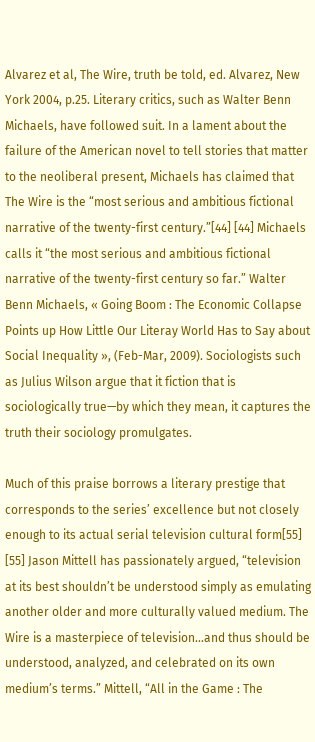Alvarez et al, The Wire, truth be told, ed. Alvarez, New York 2004, p.25. Literary critics, such as Walter Benn Michaels, have followed suit. In a lament about the failure of the American novel to tell stories that matter to the neoliberal present, Michaels has claimed that The Wire is the “most serious and ambitious fictional narrative of the twenty-first century.”[44] [44] Michaels calls it “the most serious and ambitious fictional narrative of the twenty-first century so far.” Walter Benn Michaels, « Going Boom : The Economic Collapse Points up How Little Our Literay World Has to Say about Social Inequality », (Feb-Mar, 2009). Sociologists such as Julius Wilson argue that it fiction that is sociologically true—by which they mean, it captures the truth their sociology promulgates.

Much of this praise borrows a literary prestige that corresponds to the series’ excellence but not closely enough to its actual serial television cultural form[55] [55] Jason Mittell has passionately argued, “television at its best shouldn’t be understood simply as emulating another older and more culturally valued medium. The Wire is a masterpiece of television…and thus should be understood, analyzed, and celebrated on its own medium’s terms.” Mittell, “All in the Game : The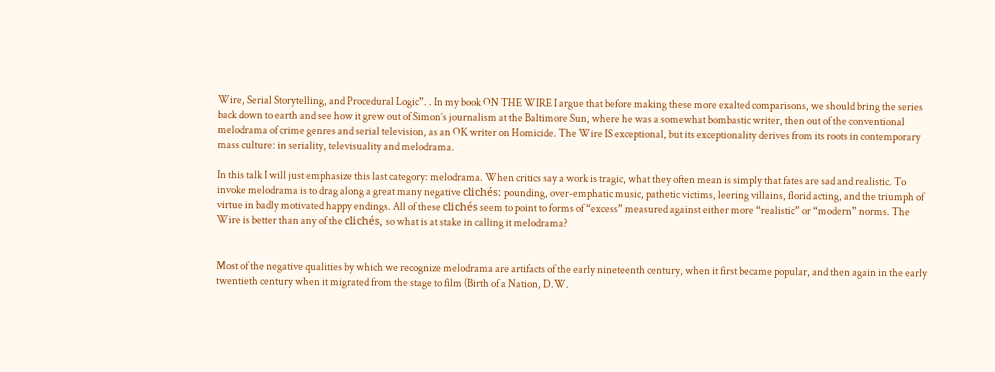Wire, Serial Storytelling, and Procedural Logic”. . In my book ON THE WIRE I argue that before making these more exalted comparisons, we should bring the series back down to earth and see how it grew out of Simon’s journalism at the Baltimore Sun, where he was a somewhat bombastic writer, then out of the conventional melodrama of crime genres and serial television, as an OK writer on Homicide. The Wire IS exceptional, but its exceptionality derives from its roots in contemporary mass culture: in seriality, televisuality and melodrama.

In this talk I will just emphasize this last category: melodrama. When critics say a work is tragic, what they often mean is simply that fates are sad and realistic. To invoke melodrama is to drag along a great many negative clichés: pounding, over-emphatic music, pathetic victims, leering villains, florid acting, and the triumph of virtue in badly motivated happy endings. All of these clichés seem to point to forms of “excess” measured against either more “realistic” or “modern” norms. The Wire is better than any of the clichés, so what is at stake in calling it melodrama?


Most of the negative qualities by which we recognize melodrama are artifacts of the early nineteenth century, when it first became popular, and then again in the early twentieth century when it migrated from the stage to film (Birth of a Nation, D.W.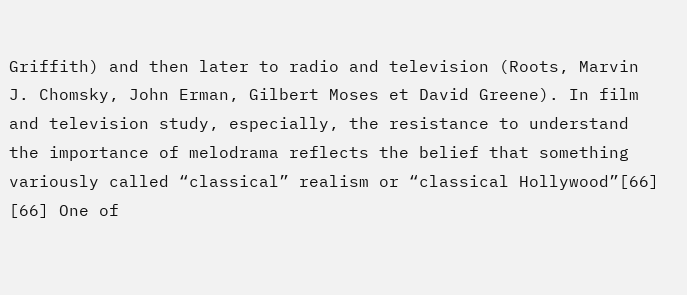Griffith) and then later to radio and television (Roots, Marvin J. Chomsky, John Erman, Gilbert Moses et David Greene). In film and television study, especially, the resistance to understand the importance of melodrama reflects the belief that something variously called “classical” realism or “classical Hollywood”[66] [66] One of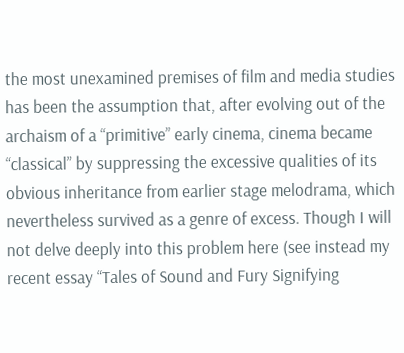the most unexamined premises of film and media studies has been the assumption that, after evolving out of the archaism of a “primitive” early cinema, cinema became “classical” by suppressing the excessive qualities of its obvious inheritance from earlier stage melodrama, which nevertheless survived as a genre of excess. Though I will not delve deeply into this problem here (see instead my recent essay “Tales of Sound and Fury Signifying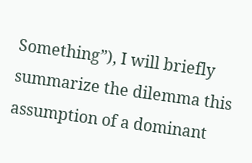Something”), I will briefly summarize the dilemma this assumption of a dominant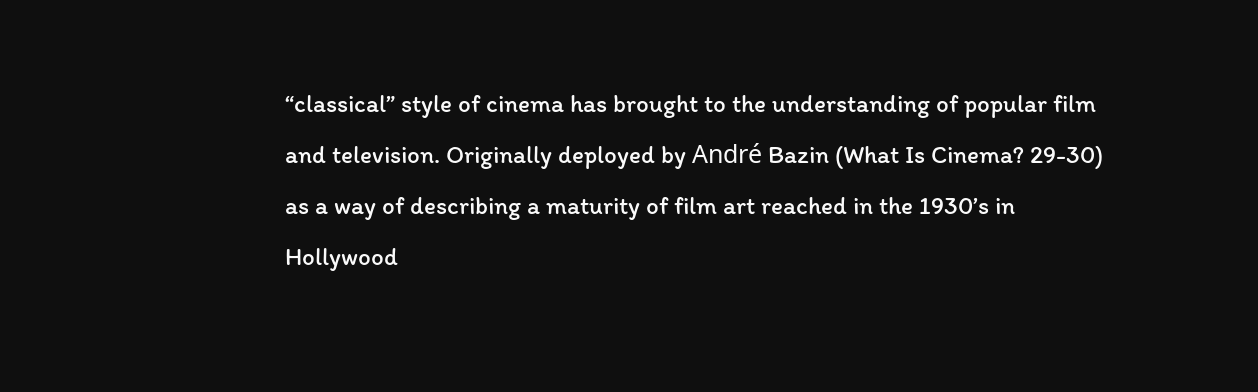“classical” style of cinema has brought to the understanding of popular film and television. Originally deployed by André Bazin (What Is Cinema? 29-30) as a way of describing a maturity of film art reached in the 1930’s in Hollywood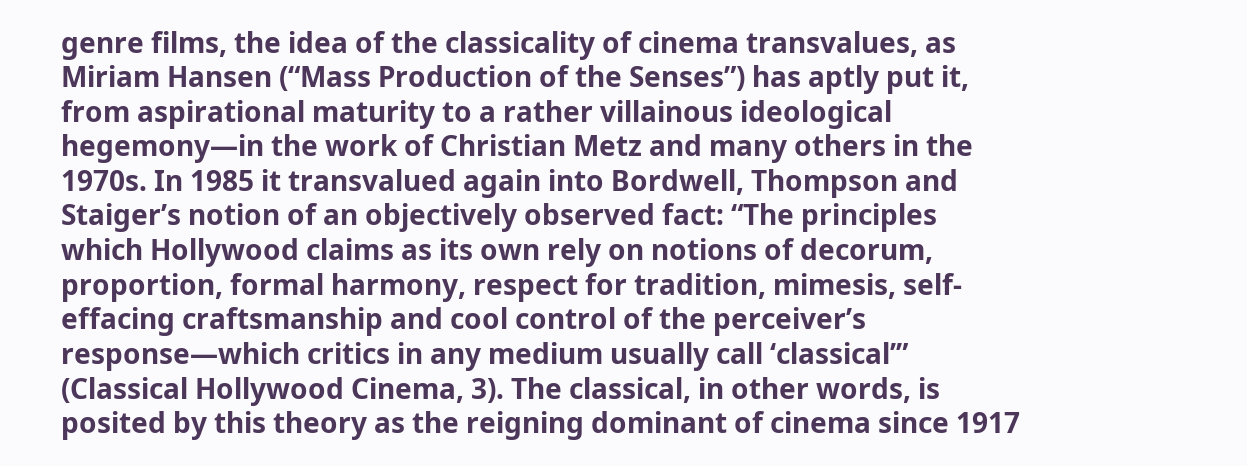genre films, the idea of the classicality of cinema transvalues, as Miriam Hansen (“Mass Production of the Senses”) has aptly put it, from aspirational maturity to a rather villainous ideological hegemony—in the work of Christian Metz and many others in the 1970s. In 1985 it transvalued again into Bordwell, Thompson and Staiger’s notion of an objectively observed fact: “The principles which Hollywood claims as its own rely on notions of decorum, proportion, formal harmony, respect for tradition, mimesis, self-effacing craftsmanship and cool control of the perceiver’s response—which critics in any medium usually call ‘classical’” (Classical Hollywood Cinema, 3). The classical, in other words, is posited by this theory as the reigning dominant of cinema since 1917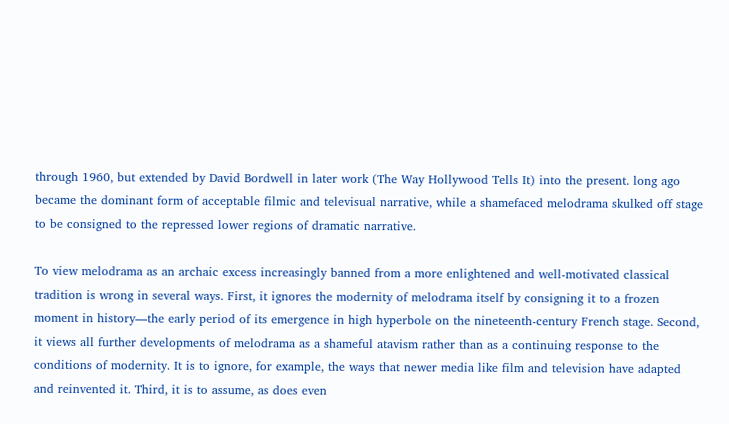through 1960, but extended by David Bordwell in later work (The Way Hollywood Tells It) into the present. long ago became the dominant form of acceptable filmic and televisual narrative, while a shamefaced melodrama skulked off stage to be consigned to the repressed lower regions of dramatic narrative.

To view melodrama as an archaic excess increasingly banned from a more enlightened and well-motivated classical tradition is wrong in several ways. First, it ignores the modernity of melodrama itself by consigning it to a frozen moment in history—the early period of its emergence in high hyperbole on the nineteenth-century French stage. Second, it views all further developments of melodrama as a shameful atavism rather than as a continuing response to the conditions of modernity. It is to ignore, for example, the ways that newer media like film and television have adapted and reinvented it. Third, it is to assume, as does even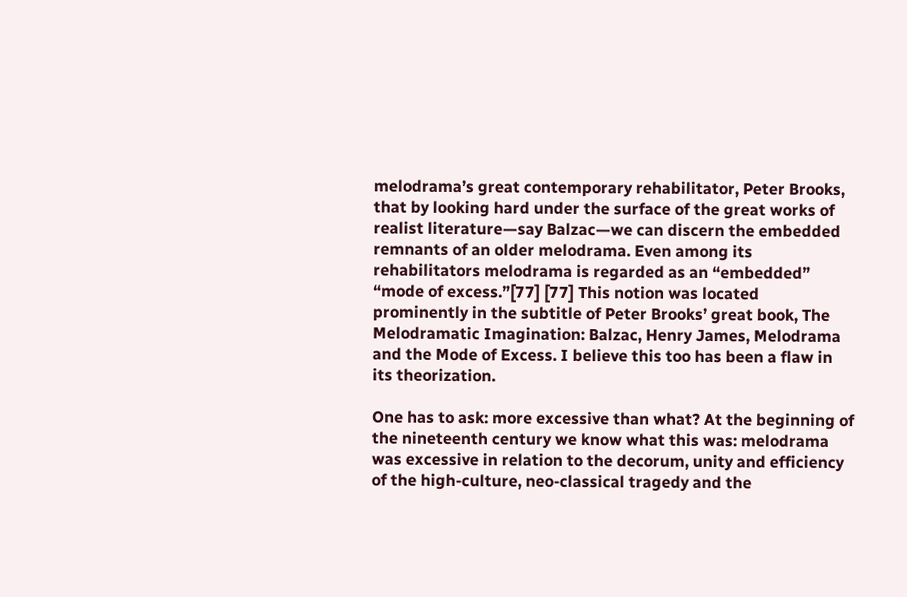melodrama’s great contemporary rehabilitator, Peter Brooks, that by looking hard under the surface of the great works of realist literature—say Balzac—we can discern the embedded remnants of an older melodrama. Even among its rehabilitators melodrama is regarded as an “embedded” “mode of excess.”[77] [77] This notion was located prominently in the subtitle of Peter Brooks’ great book, The Melodramatic Imagination: Balzac, Henry James, Melodrama and the Mode of Excess. I believe this too has been a flaw in its theorization.

One has to ask: more excessive than what? At the beginning of the nineteenth century we know what this was: melodrama was excessive in relation to the decorum, unity and efficiency of the high-culture, neo-classical tragedy and the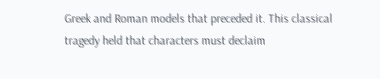Greek and Roman models that preceded it. This classical tragedy held that characters must declaim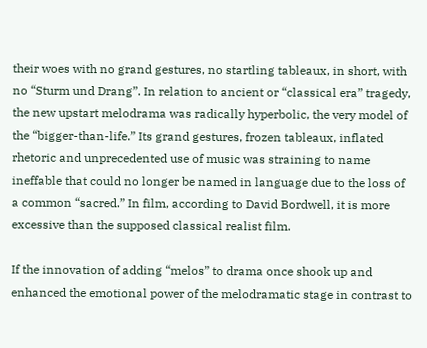their woes with no grand gestures, no startling tableaux, in short, with no “Sturm und Drang”. In relation to ancient or “classical era” tragedy, the new upstart melodrama was radically hyperbolic, the very model of the “bigger-than-life.” Its grand gestures, frozen tableaux, inflated rhetoric and unprecedented use of music was straining to name ineffable that could no longer be named in language due to the loss of a common “sacred.” In film, according to David Bordwell, it is more excessive than the supposed classical realist film.

If the innovation of adding “melos” to drama once shook up and enhanced the emotional power of the melodramatic stage in contrast to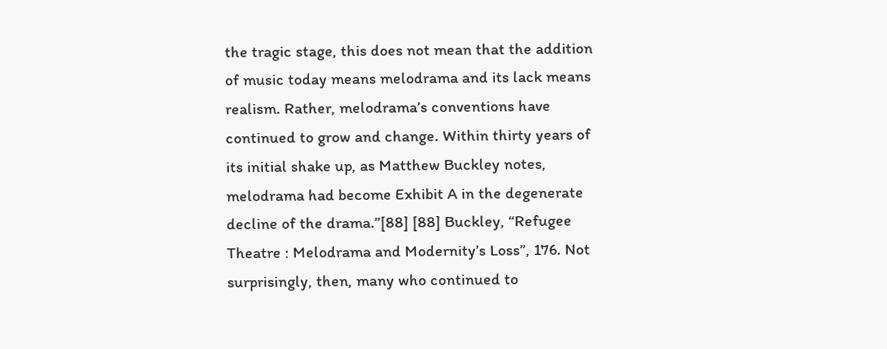the tragic stage, this does not mean that the addition of music today means melodrama and its lack means realism. Rather, melodrama’s conventions have continued to grow and change. Within thirty years of its initial shake up, as Matthew Buckley notes, melodrama had become Exhibit A in the degenerate decline of the drama.”[88] [88] Buckley, “Refugee Theatre : Melodrama and Modernity’s Loss”, 176. Not surprisingly, then, many who continued to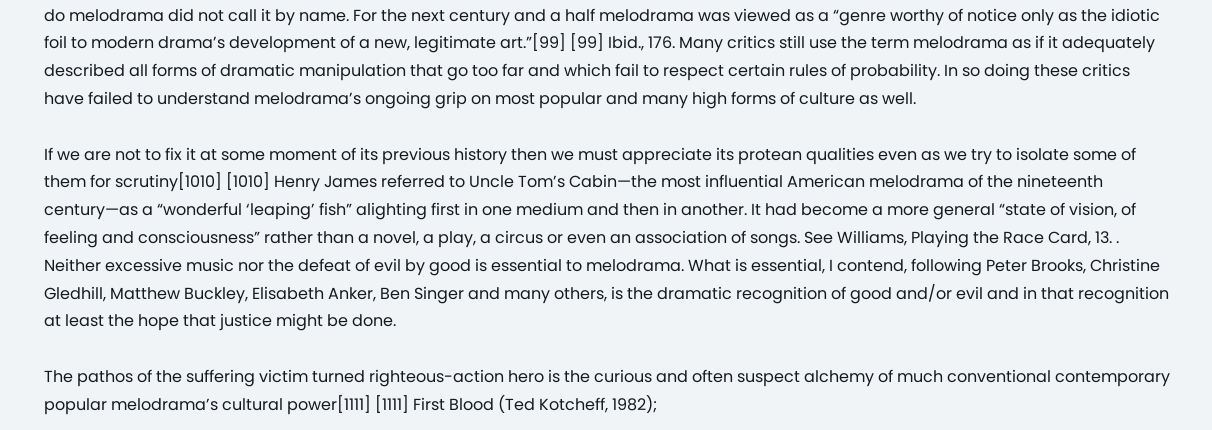do melodrama did not call it by name. For the next century and a half melodrama was viewed as a “genre worthy of notice only as the idiotic foil to modern drama’s development of a new, legitimate art.”[99] [99] Ibid., 176. Many critics still use the term melodrama as if it adequately described all forms of dramatic manipulation that go too far and which fail to respect certain rules of probability. In so doing these critics have failed to understand melodrama’s ongoing grip on most popular and many high forms of culture as well.

If we are not to fix it at some moment of its previous history then we must appreciate its protean qualities even as we try to isolate some of them for scrutiny[1010] [1010] Henry James referred to Uncle Tom’s Cabin—the most influential American melodrama of the nineteenth century—as a “wonderful ‘leaping’ fish” alighting first in one medium and then in another. It had become a more general “state of vision, of feeling and consciousness” rather than a novel, a play, a circus or even an association of songs. See Williams, Playing the Race Card, 13. . Neither excessive music nor the defeat of evil by good is essential to melodrama. What is essential, I contend, following Peter Brooks, Christine Gledhill, Matthew Buckley, Elisabeth Anker, Ben Singer and many others, is the dramatic recognition of good and/or evil and in that recognition at least the hope that justice might be done.

The pathos of the suffering victim turned righteous-action hero is the curious and often suspect alchemy of much conventional contemporary popular melodrama’s cultural power[1111] [1111] First Blood (Ted Kotcheff, 1982);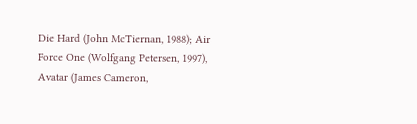Die Hard (John McTiernan, 1988); Air Force One (Wolfgang Petersen, 1997), Avatar (James Cameron,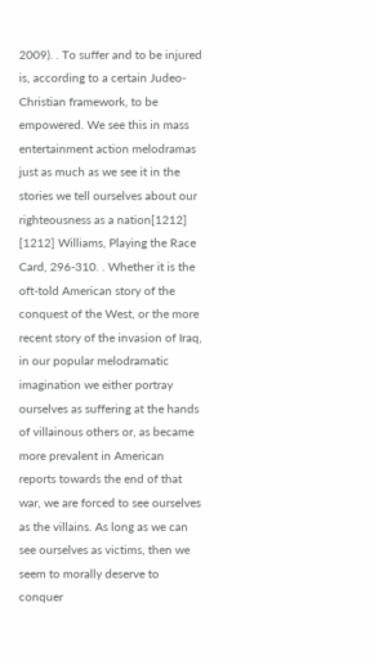2009). . To suffer and to be injured is, according to a certain Judeo-Christian framework, to be empowered. We see this in mass entertainment action melodramas just as much as we see it in the stories we tell ourselves about our righteousness as a nation[1212] [1212] Williams, Playing the Race Card, 296-310. . Whether it is the oft-told American story of the conquest of the West, or the more recent story of the invasion of Iraq, in our popular melodramatic imagination we either portray ourselves as suffering at the hands of villainous others or, as became more prevalent in American reports towards the end of that war, we are forced to see ourselves as the villains. As long as we can see ourselves as victims, then we seem to morally deserve to conquer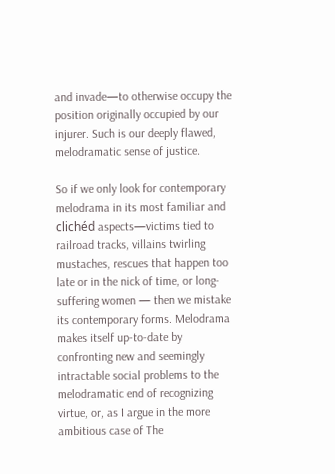and invade—to otherwise occupy the position originally occupied by our injurer. Such is our deeply flawed, melodramatic sense of justice.

So if we only look for contemporary melodrama in its most familiar and clichéd aspects—victims tied to railroad tracks, villains twirling mustaches, rescues that happen too late or in the nick of time, or long-suffering women — then we mistake its contemporary forms. Melodrama makes itself up-to-date by confronting new and seemingly intractable social problems to the melodramatic end of recognizing virtue, or, as I argue in the more ambitious case of The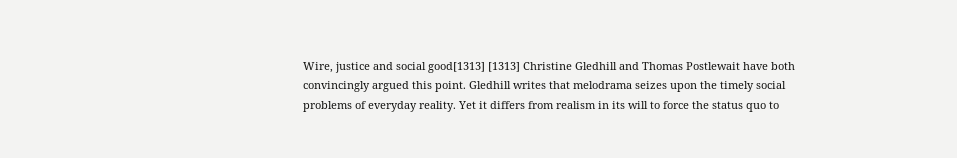Wire, justice and social good[1313] [1313] Christine Gledhill and Thomas Postlewait have both convincingly argued this point. Gledhill writes that melodrama seizes upon the timely social problems of everyday reality. Yet it differs from realism in its will to force the status quo to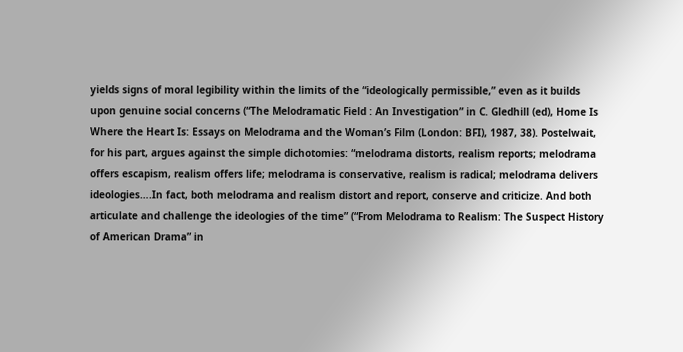yields signs of moral legibility within the limits of the “ideologically permissible,” even as it builds upon genuine social concerns (“The Melodramatic Field : An Investigation” in C. Gledhill (ed), Home Is Where the Heart Is: Essays on Melodrama and the Woman’s Film (London: BFI), 1987, 38). Postelwait, for his part, argues against the simple dichotomies: “melodrama distorts, realism reports; melodrama offers escapism, realism offers life; melodrama is conservative, realism is radical; melodrama delivers ideologies….In fact, both melodrama and realism distort and report, conserve and criticize. And both articulate and challenge the ideologies of the time” (“From Melodrama to Realism: The Suspect History of American Drama” in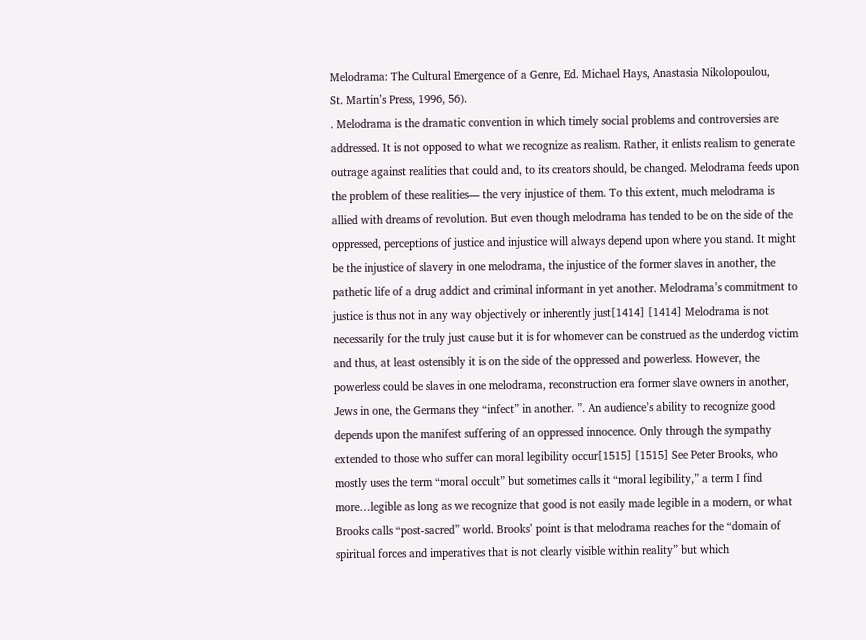Melodrama: The Cultural Emergence of a Genre, Ed. Michael Hays, Anastasia Nikolopoulou,
St. Martin’s Press, 1996, 56).
. Melodrama is the dramatic convention in which timely social problems and controversies are addressed. It is not opposed to what we recognize as realism. Rather, it enlists realism to generate outrage against realities that could and, to its creators should, be changed. Melodrama feeds upon the problem of these realities— the very injustice of them. To this extent, much melodrama is allied with dreams of revolution. But even though melodrama has tended to be on the side of the oppressed, perceptions of justice and injustice will always depend upon where you stand. It might be the injustice of slavery in one melodrama, the injustice of the former slaves in another, the pathetic life of a drug addict and criminal informant in yet another. Melodrama’s commitment to justice is thus not in any way objectively or inherently just[1414] [1414] Melodrama is not necessarily for the truly just cause but it is for whomever can be construed as the underdog victim and thus, at least ostensibly it is on the side of the oppressed and powerless. However, the powerless could be slaves in one melodrama, reconstruction era former slave owners in another, Jews in one, the Germans they “infect” in another. ”. An audience’s ability to recognize good depends upon the manifest suffering of an oppressed innocence. Only through the sympathy extended to those who suffer can moral legibility occur[1515] [1515] See Peter Brooks, who mostly uses the term “moral occult” but sometimes calls it “moral legibility,” a term I find more…legible as long as we recognize that good is not easily made legible in a modern, or what Brooks calls “post-sacred” world. Brooks’ point is that melodrama reaches for the “domain of spiritual forces and imperatives that is not clearly visible within reality” but which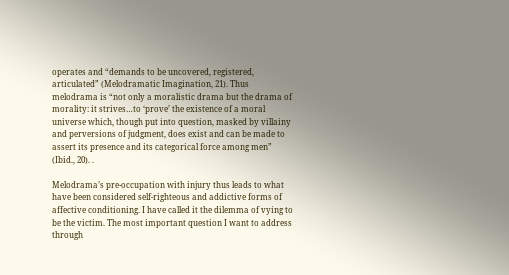operates and “demands to be uncovered, registered, articulated” (Melodramatic Imagination, 21). Thus melodrama is “not only a moralistic drama but the drama of morality: it strives…to ‘prove’ the existence of a moral universe which, though put into question, masked by villainy and perversions of judgment, does exist and can be made to assert its presence and its categorical force among men” (Ibid., 20). .

Melodrama’s pre-occupation with injury thus leads to what have been considered self-righteous and addictive forms of affective conditioning. I have called it the dilemma of vying to be the victim. The most important question I want to address through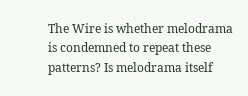The Wire is whether melodrama is condemned to repeat these patterns? Is melodrama itself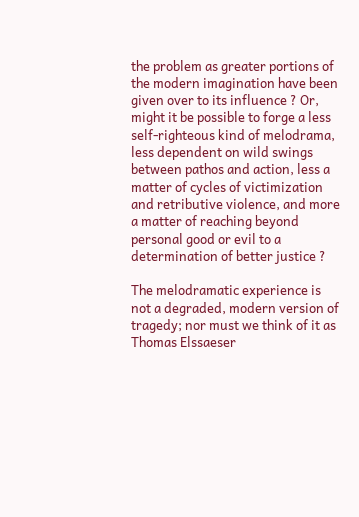the problem as greater portions of the modern imagination have been given over to its influence ? Or, might it be possible to forge a less self-righteous kind of melodrama, less dependent on wild swings between pathos and action, less a matter of cycles of victimization and retributive violence, and more a matter of reaching beyond personal good or evil to a determination of better justice ?

The melodramatic experience is not a degraded, modern version of tragedy; nor must we think of it as Thomas Elssaeser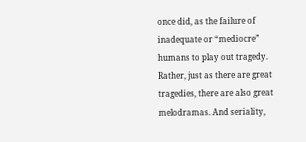once did, as the failure of inadequate or “mediocre” humans to play out tragedy. Rather, just as there are great tragedies, there are also great melodramas. And seriality,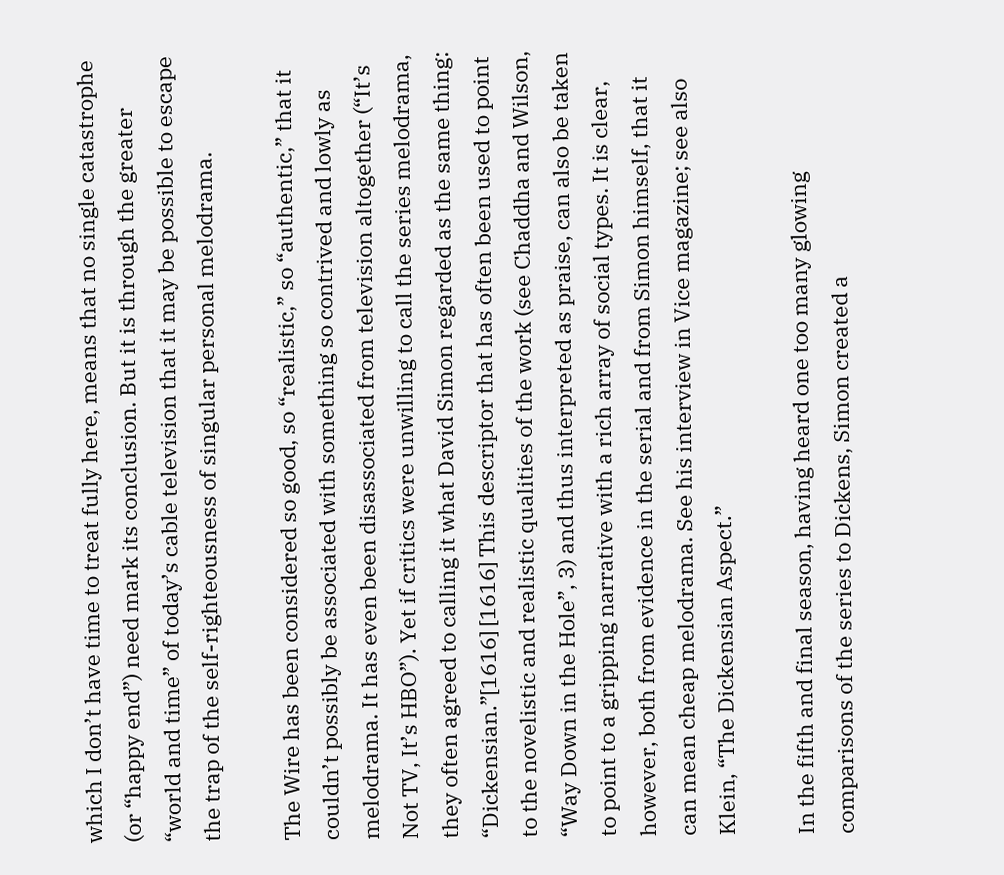which I don’t have time to treat fully here, means that no single catastrophe (or “happy end”) need mark its conclusion. But it is through the greater “world and time” of today’s cable television that it may be possible to escape the trap of the self-righteousness of singular personal melodrama.

The Wire has been considered so good, so “realistic,” so “authentic,” that it couldn’t possibly be associated with something so contrived and lowly as melodrama. It has even been disassociated from television altogether (“It’s Not TV, It’s HBO”). Yet if critics were unwilling to call the series melodrama, they often agreed to calling it what David Simon regarded as the same thing: “Dickensian.”[1616] [1616] This descriptor that has often been used to point to the novelistic and realistic qualities of the work (see Chaddha and Wilson, “Way Down in the Hole”, 3) and thus interpreted as praise, can also be taken to point to a gripping narrative with a rich array of social types. It is clear, however, both from evidence in the serial and from Simon himself, that it can mean cheap melodrama. See his interview in Vice magazine; see also Klein, “The Dickensian Aspect.”

In the fifth and final season, having heard one too many glowing comparisons of the series to Dickens, Simon created a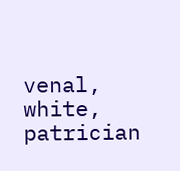venal, white, patrician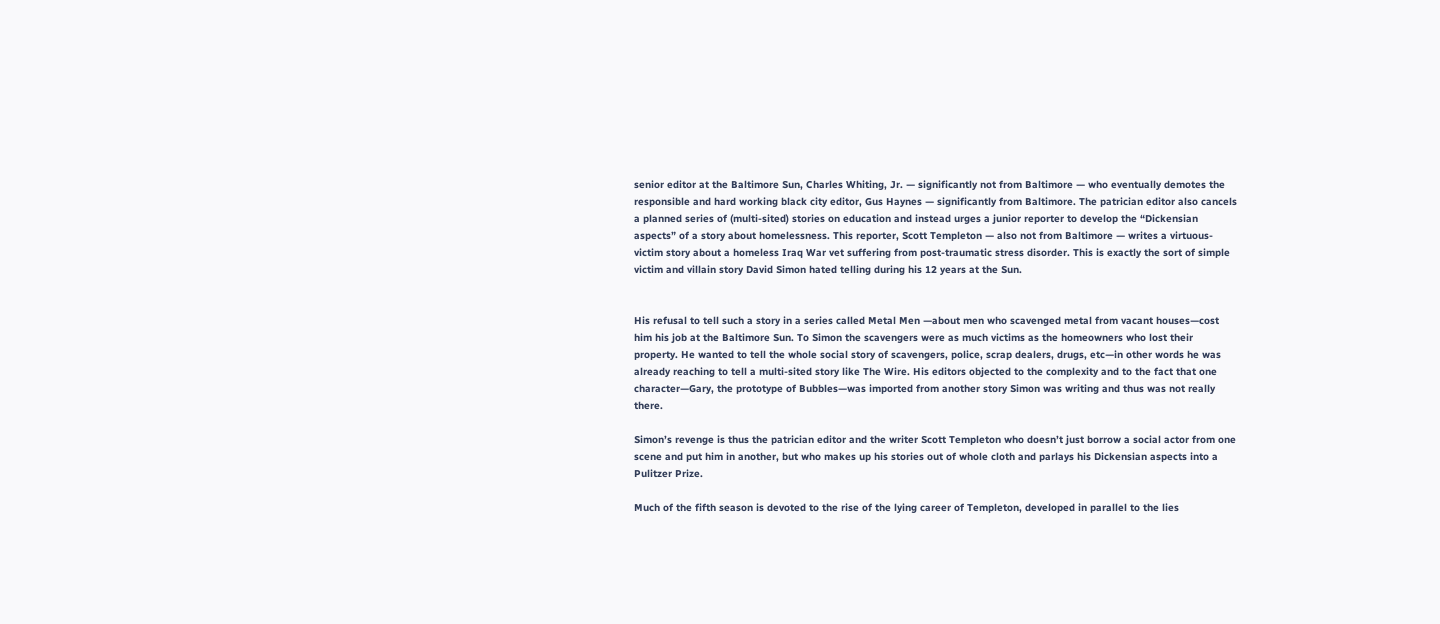senior editor at the Baltimore Sun, Charles Whiting, Jr. — significantly not from Baltimore — who eventually demotes the responsible and hard working black city editor, Gus Haynes — significantly from Baltimore. The patrician editor also cancels a planned series of (multi-sited) stories on education and instead urges a junior reporter to develop the “Dickensian aspects” of a story about homelessness. This reporter, Scott Templeton — also not from Baltimore — writes a virtuous-victim story about a homeless Iraq War vet suffering from post-traumatic stress disorder. This is exactly the sort of simple victim and villain story David Simon hated telling during his 12 years at the Sun.


His refusal to tell such a story in a series called Metal Men —about men who scavenged metal from vacant houses—cost him his job at the Baltimore Sun. To Simon the scavengers were as much victims as the homeowners who lost their property. He wanted to tell the whole social story of scavengers, police, scrap dealers, drugs, etc—in other words he was already reaching to tell a multi-sited story like The Wire. His editors objected to the complexity and to the fact that one character—Gary, the prototype of Bubbles—was imported from another story Simon was writing and thus was not really there.

Simon’s revenge is thus the patrician editor and the writer Scott Templeton who doesn’t just borrow a social actor from one scene and put him in another, but who makes up his stories out of whole cloth and parlays his Dickensian aspects into a Pulitzer Prize.

Much of the fifth season is devoted to the rise of the lying career of Templeton, developed in parallel to the lies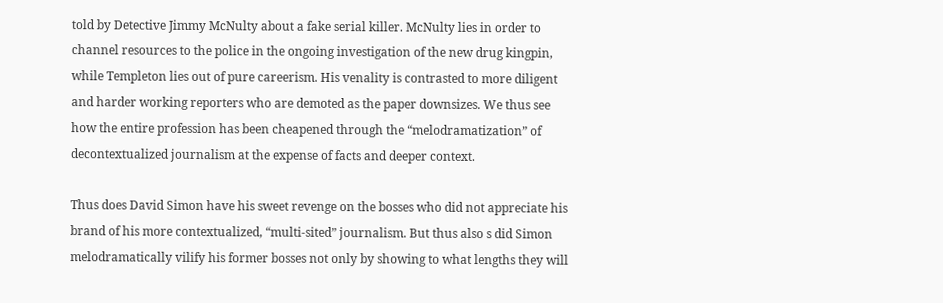told by Detective Jimmy McNulty about a fake serial killer. McNulty lies in order to channel resources to the police in the ongoing investigation of the new drug kingpin, while Templeton lies out of pure careerism. His venality is contrasted to more diligent and harder working reporters who are demoted as the paper downsizes. We thus see how the entire profession has been cheapened through the “melodramatization” of decontextualized journalism at the expense of facts and deeper context.

Thus does David Simon have his sweet revenge on the bosses who did not appreciate his brand of his more contextualized, “multi-sited” journalism. But thus also s did Simon melodramatically vilify his former bosses not only by showing to what lengths they will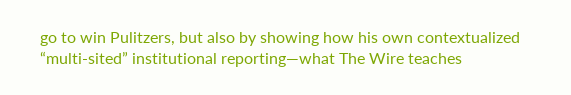go to win Pulitzers, but also by showing how his own contextualized “multi-sited” institutional reporting—what The Wire teaches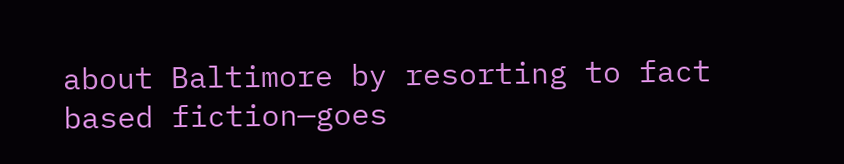about Baltimore by resorting to fact based fiction—goes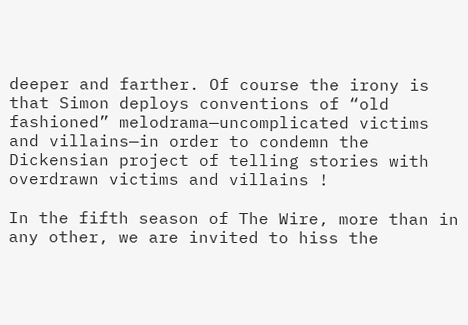deeper and farther. Of course the irony is that Simon deploys conventions of “old fashioned” melodrama—uncomplicated victims and villains—in order to condemn the Dickensian project of telling stories with overdrawn victims and villains !

In the fifth season of The Wire, more than in any other, we are invited to hiss the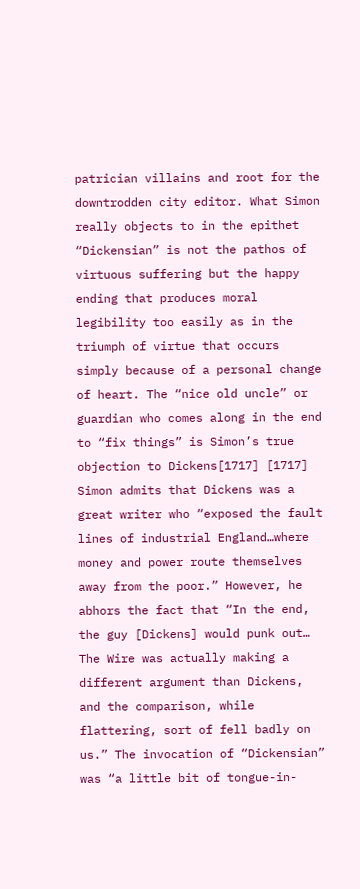patrician villains and root for the downtrodden city editor. What Simon really objects to in the epithet “Dickensian” is not the pathos of virtuous suffering but the happy ending that produces moral legibility too easily as in the triumph of virtue that occurs simply because of a personal change of heart. The “nice old uncle” or guardian who comes along in the end to “fix things” is Simon’s true objection to Dickens[1717] [1717] Simon admits that Dickens was a great writer who “exposed the fault lines of industrial England…where money and power route themselves away from the poor.” However, he abhors the fact that “In the end, the guy [Dickens] would punk out… The Wire was actually making a different argument than Dickens, and the comparison, while flattering, sort of fell badly on us.” The invocation of “Dickensian” was “a little bit of tongue-in-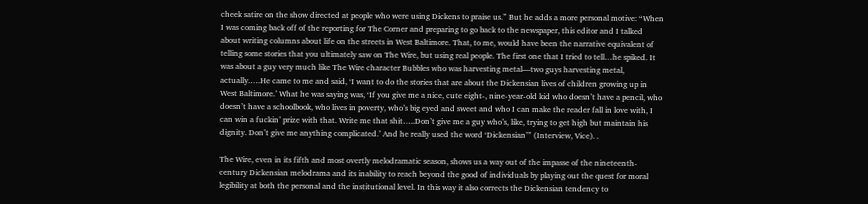cheek satire on the show directed at people who were using Dickens to praise us.” But he adds a more personal motive: “When I was coming back off of the reporting for The Corner and preparing to go back to the newspaper, this editor and I talked about writing columns about life on the streets in West Baltimore. That, to me, would have been the narrative equivalent of telling some stories that you ultimately saw on The Wire, but using real people. The first one that I tried to tell…he spiked. It was about a guy very much like The Wire character Bubbles who was harvesting metal—two guys harvesting metal, actually.….He came to me and said, ‘I want to do the stories that are about the Dickensian lives of children growing up in West Baltimore.’ What he was saying was, ‘If you give me a nice, cute eight-, nine-year-old kid who doesn’t have a pencil, who doesn’t have a schoolbook, who lives in poverty, who’s big eyed and sweet and who I can make the reader fall in love with, I can win a fuckin’ prize with that. Write me that shit…..Don’t give me a guy who’s, like, trying to get high but maintain his dignity. Don’t give me anything complicated.’ And he really used the word ‘Dickensian’” (Interview, Vice). .

The Wire, even in its fifth and most overtly melodramatic season, shows us a way out of the impasse of the nineteenth-century Dickensian melodrama and its inability to reach beyond the good of individuals by playing out the quest for moral legibility at both the personal and the institutional level. In this way it also corrects the Dickensian tendency to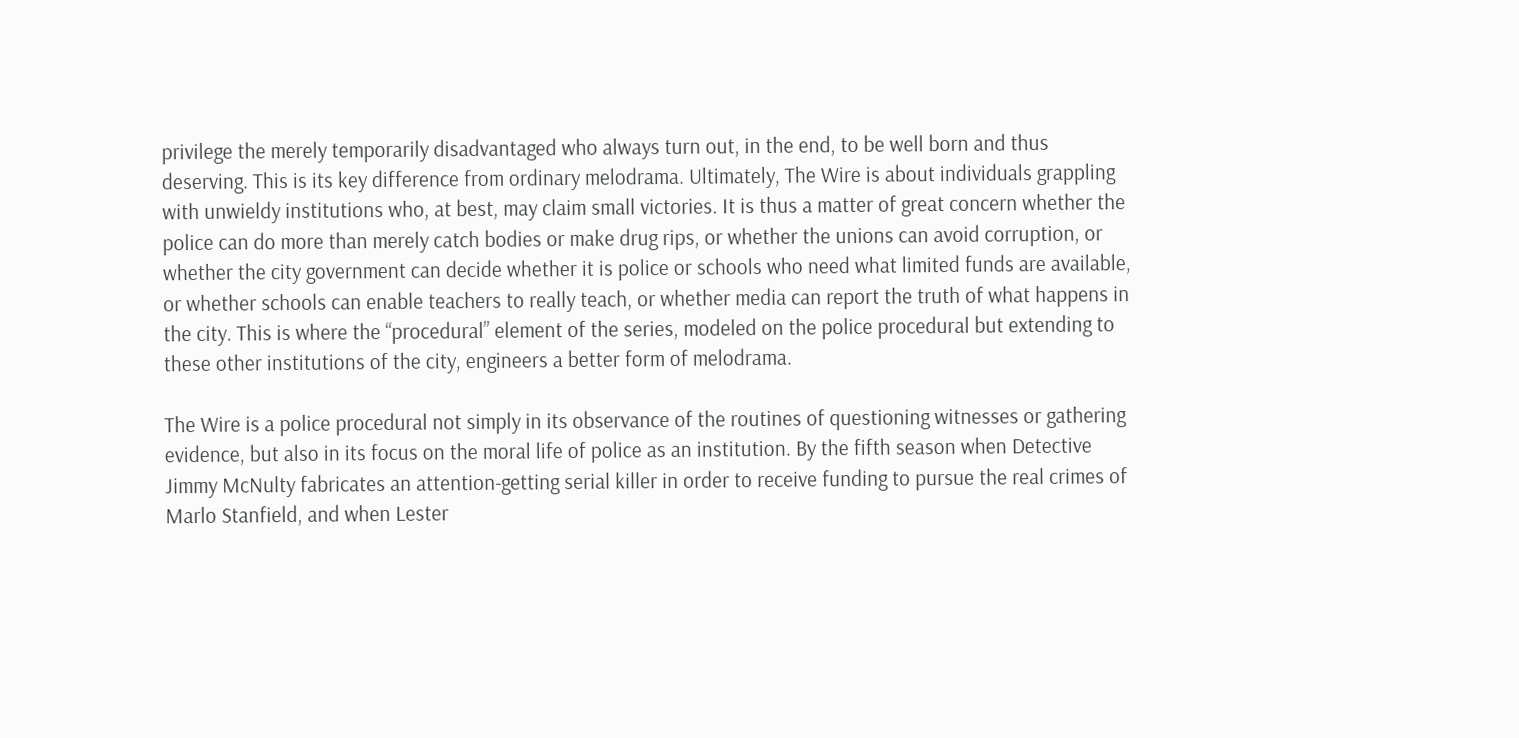privilege the merely temporarily disadvantaged who always turn out, in the end, to be well born and thus deserving. This is its key difference from ordinary melodrama. Ultimately, The Wire is about individuals grappling with unwieldy institutions who, at best, may claim small victories. It is thus a matter of great concern whether the police can do more than merely catch bodies or make drug rips, or whether the unions can avoid corruption, or whether the city government can decide whether it is police or schools who need what limited funds are available, or whether schools can enable teachers to really teach, or whether media can report the truth of what happens in the city. This is where the “procedural” element of the series, modeled on the police procedural but extending to these other institutions of the city, engineers a better form of melodrama.

The Wire is a police procedural not simply in its observance of the routines of questioning witnesses or gathering evidence, but also in its focus on the moral life of police as an institution. By the fifth season when Detective Jimmy McNulty fabricates an attention-getting serial killer in order to receive funding to pursue the real crimes of Marlo Stanfield, and when Lester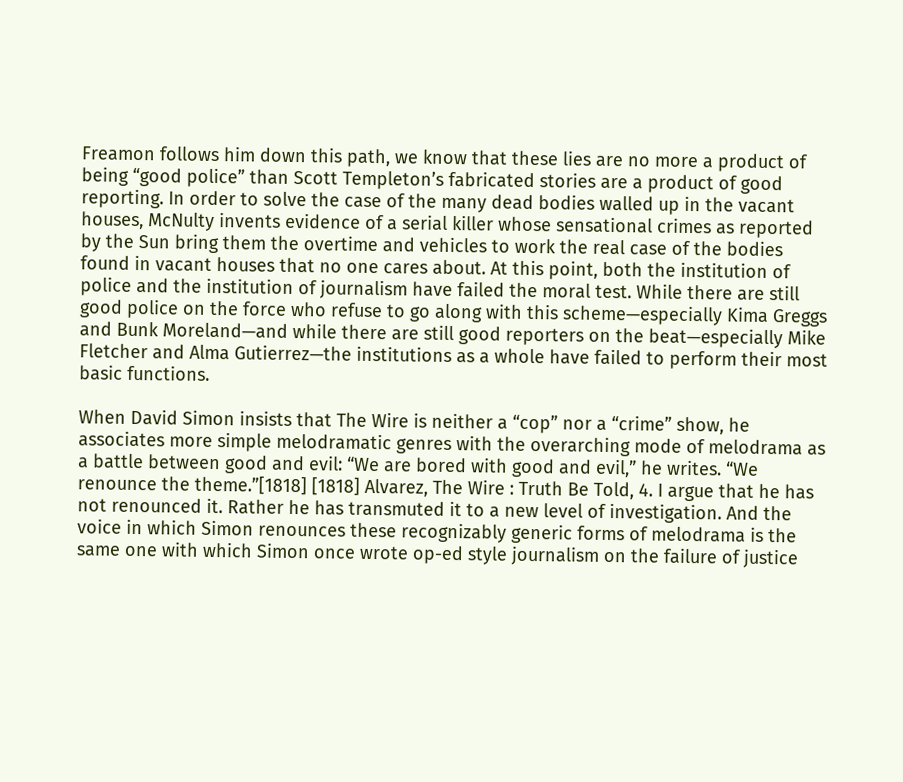Freamon follows him down this path, we know that these lies are no more a product of being “good police” than Scott Templeton’s fabricated stories are a product of good reporting. In order to solve the case of the many dead bodies walled up in the vacant houses, McNulty invents evidence of a serial killer whose sensational crimes as reported by the Sun bring them the overtime and vehicles to work the real case of the bodies found in vacant houses that no one cares about. At this point, both the institution of police and the institution of journalism have failed the moral test. While there are still good police on the force who refuse to go along with this scheme—especially Kima Greggs and Bunk Moreland—and while there are still good reporters on the beat—especially Mike Fletcher and Alma Gutierrez—the institutions as a whole have failed to perform their most basic functions.

When David Simon insists that The Wire is neither a “cop” nor a “crime” show, he associates more simple melodramatic genres with the overarching mode of melodrama as a battle between good and evil: “We are bored with good and evil,” he writes. “We renounce the theme.”[1818] [1818] Alvarez, The Wire : Truth Be Told, 4. I argue that he has not renounced it. Rather he has transmuted it to a new level of investigation. And the voice in which Simon renounces these recognizably generic forms of melodrama is the same one with which Simon once wrote op-ed style journalism on the failure of justice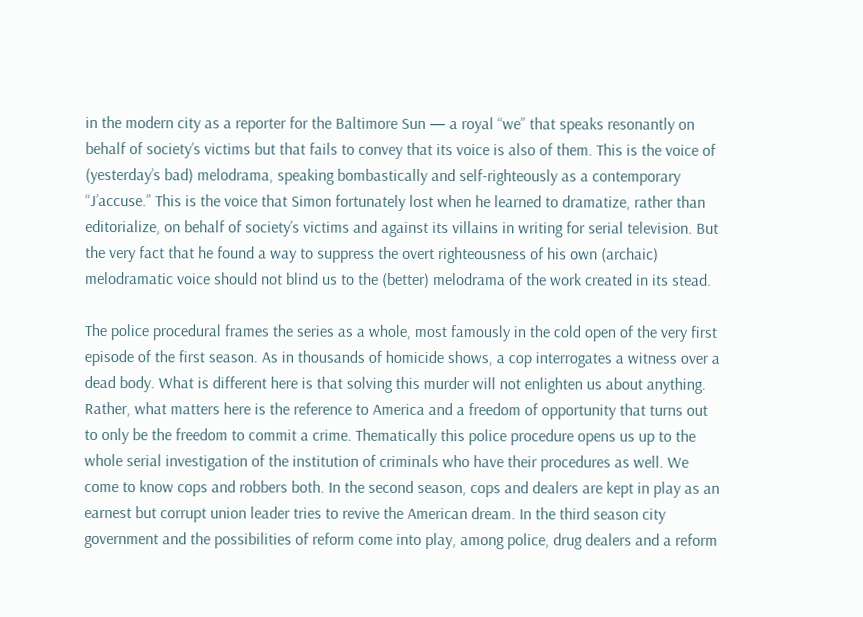in the modern city as a reporter for the Baltimore Sun — a royal “we” that speaks resonantly on behalf of society’s victims but that fails to convey that its voice is also of them. This is the voice of (yesterday’s bad) melodrama, speaking bombastically and self-righteously as a contemporary “J’accuse.” This is the voice that Simon fortunately lost when he learned to dramatize, rather than editorialize, on behalf of society’s victims and against its villains in writing for serial television. But the very fact that he found a way to suppress the overt righteousness of his own (archaic) melodramatic voice should not blind us to the (better) melodrama of the work created in its stead.

The police procedural frames the series as a whole, most famously in the cold open of the very first episode of the first season. As in thousands of homicide shows, a cop interrogates a witness over a dead body. What is different here is that solving this murder will not enlighten us about anything. Rather, what matters here is the reference to America and a freedom of opportunity that turns out to only be the freedom to commit a crime. Thematically this police procedure opens us up to the whole serial investigation of the institution of criminals who have their procedures as well. We come to know cops and robbers both. In the second season, cops and dealers are kept in play as an earnest but corrupt union leader tries to revive the American dream. In the third season city government and the possibilities of reform come into play, among police, drug dealers and a reform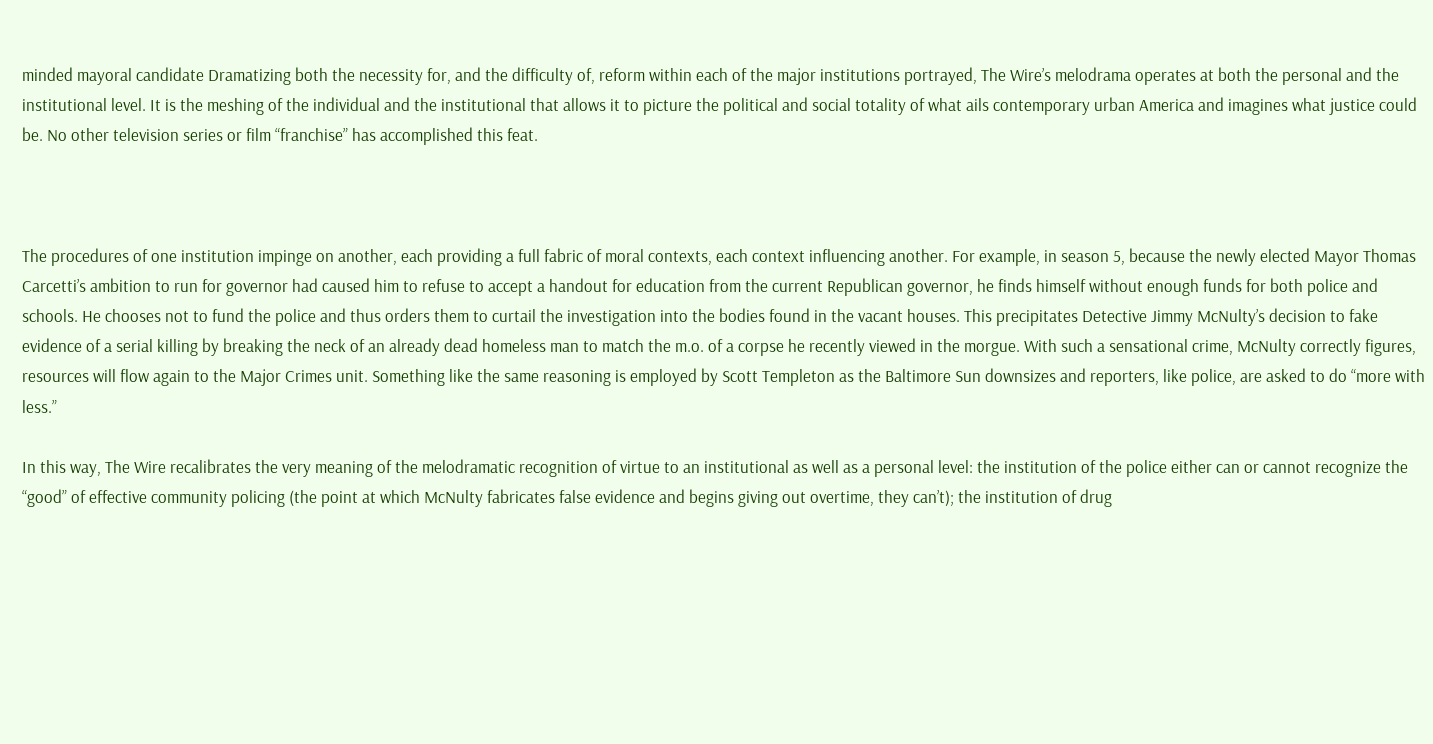minded mayoral candidate Dramatizing both the necessity for, and the difficulty of, reform within each of the major institutions portrayed, The Wire’s melodrama operates at both the personal and the institutional level. It is the meshing of the individual and the institutional that allows it to picture the political and social totality of what ails contemporary urban America and imagines what justice could be. No other television series or film “franchise” has accomplished this feat.



The procedures of one institution impinge on another, each providing a full fabric of moral contexts, each context influencing another. For example, in season 5, because the newly elected Mayor Thomas Carcetti’s ambition to run for governor had caused him to refuse to accept a handout for education from the current Republican governor, he finds himself without enough funds for both police and schools. He chooses not to fund the police and thus orders them to curtail the investigation into the bodies found in the vacant houses. This precipitates Detective Jimmy McNulty’s decision to fake evidence of a serial killing by breaking the neck of an already dead homeless man to match the m.o. of a corpse he recently viewed in the morgue. With such a sensational crime, McNulty correctly figures, resources will flow again to the Major Crimes unit. Something like the same reasoning is employed by Scott Templeton as the Baltimore Sun downsizes and reporters, like police, are asked to do “more with less.”

In this way, The Wire recalibrates the very meaning of the melodramatic recognition of virtue to an institutional as well as a personal level: the institution of the police either can or cannot recognize the “good” of effective community policing (the point at which McNulty fabricates false evidence and begins giving out overtime, they can’t); the institution of drug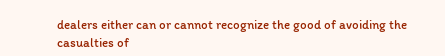dealers either can or cannot recognize the good of avoiding the casualties of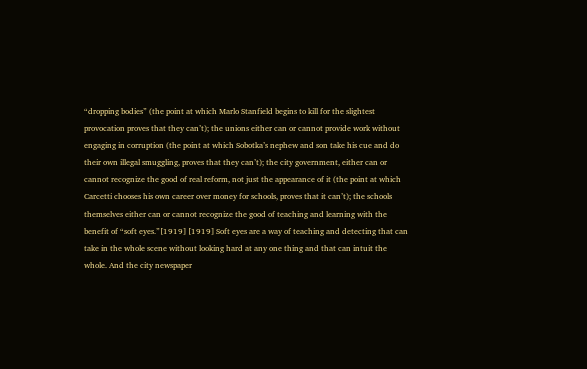“dropping bodies” (the point at which Marlo Stanfield begins to kill for the slightest provocation proves that they can’t); the unions either can or cannot provide work without engaging in corruption (the point at which Sobotka’s nephew and son take his cue and do their own illegal smuggling, proves that they can’t); the city government, either can or cannot recognize the good of real reform, not just the appearance of it (the point at which Carcetti chooses his own career over money for schools, proves that it can’t); the schools themselves either can or cannot recognize the good of teaching and learning with the benefit of “soft eyes.”[1919] [1919] Soft eyes are a way of teaching and detecting that can take in the whole scene without looking hard at any one thing and that can intuit the whole. And the city newspaper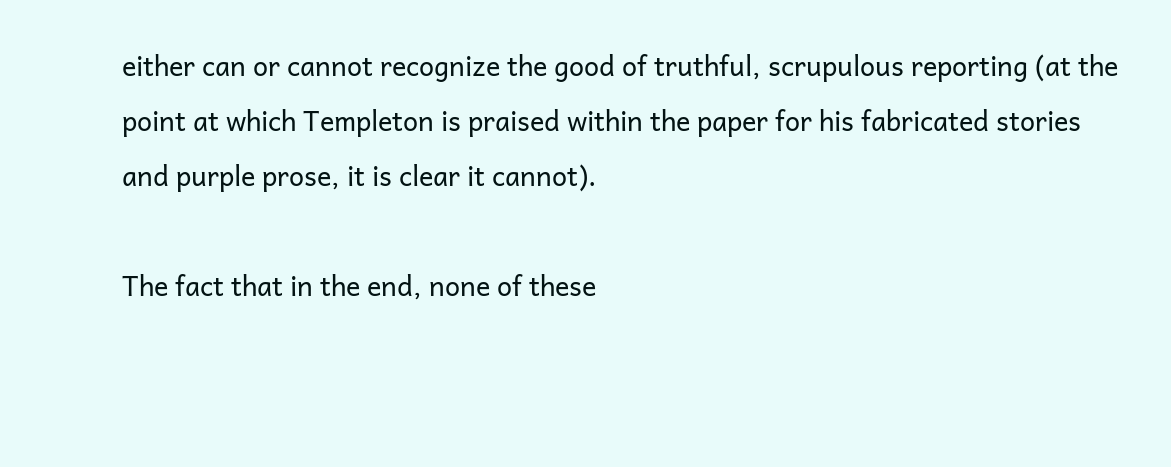either can or cannot recognize the good of truthful, scrupulous reporting (at the point at which Templeton is praised within the paper for his fabricated stories and purple prose, it is clear it cannot).

The fact that in the end, none of these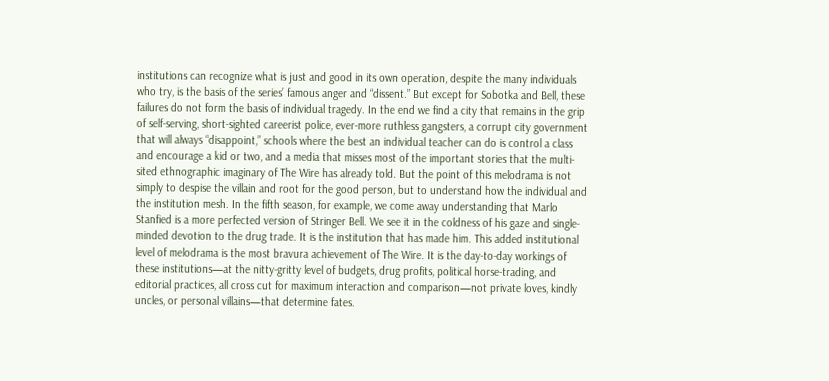institutions can recognize what is just and good in its own operation, despite the many individuals who try, is the basis of the series’ famous anger and “dissent.” But except for Sobotka and Bell, these failures do not form the basis of individual tragedy. In the end we find a city that remains in the grip of self-serving, short-sighted careerist police, ever-more ruthless gangsters, a corrupt city government that will always “disappoint,” schools where the best an individual teacher can do is control a class and encourage a kid or two, and a media that misses most of the important stories that the multi-sited ethnographic imaginary of The Wire has already told. But the point of this melodrama is not simply to despise the villain and root for the good person, but to understand how the individual and the institution mesh. In the fifth season, for example, we come away understanding that Marlo Stanfied is a more perfected version of Stringer Bell. We see it in the coldness of his gaze and single-minded devotion to the drug trade. It is the institution that has made him. This added institutional level of melodrama is the most bravura achievement of The Wire. It is the day-to-day workings of these institutions—at the nitty-gritty level of budgets, drug profits, political horse-trading, and editorial practices, all cross cut for maximum interaction and comparison—not private loves, kindly uncles, or personal villains—that determine fates.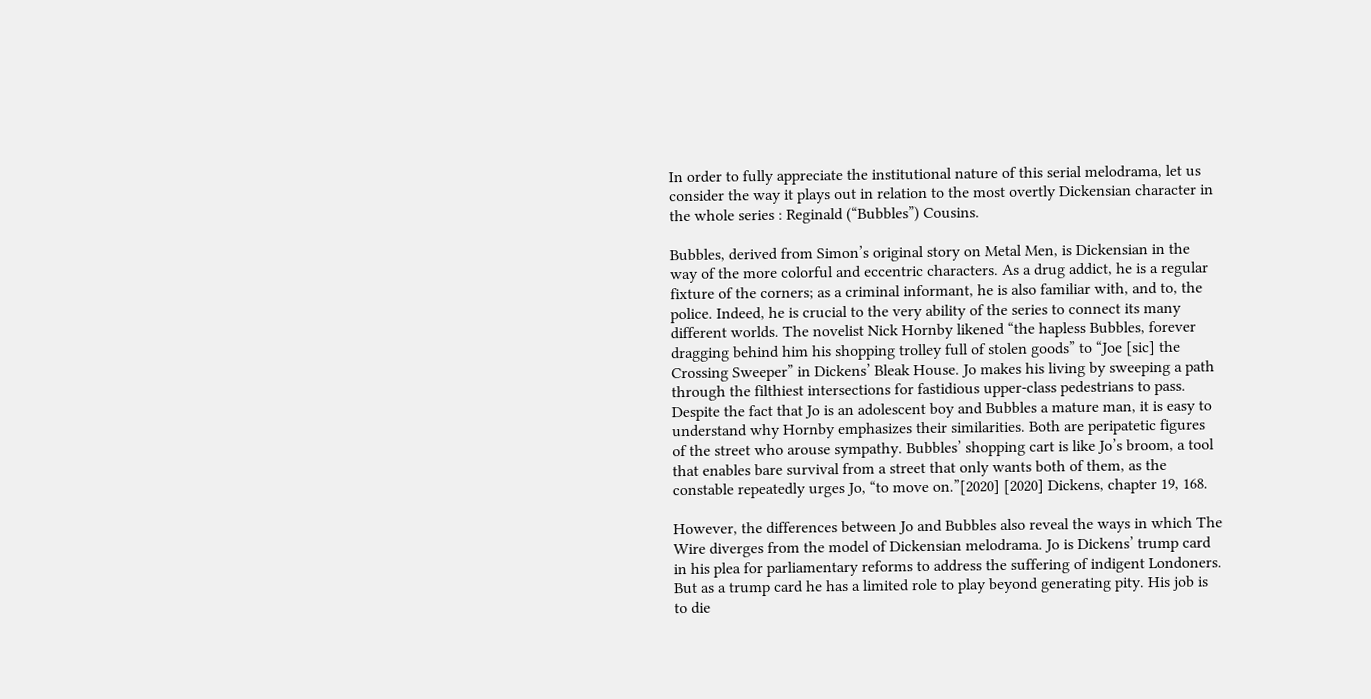In order to fully appreciate the institutional nature of this serial melodrama, let us consider the way it plays out in relation to the most overtly Dickensian character in the whole series : Reginald (“Bubbles”) Cousins.

Bubbles, derived from Simon’s original story on Metal Men, is Dickensian in the way of the more colorful and eccentric characters. As a drug addict, he is a regular fixture of the corners; as a criminal informant, he is also familiar with, and to, the police. Indeed, he is crucial to the very ability of the series to connect its many different worlds. The novelist Nick Hornby likened “the hapless Bubbles, forever dragging behind him his shopping trolley full of stolen goods” to “Joe [sic] the Crossing Sweeper” in Dickens’ Bleak House. Jo makes his living by sweeping a path through the filthiest intersections for fastidious upper-class pedestrians to pass. Despite the fact that Jo is an adolescent boy and Bubbles a mature man, it is easy to understand why Hornby emphasizes their similarities. Both are peripatetic figures of the street who arouse sympathy. Bubbles’ shopping cart is like Jo’s broom, a tool that enables bare survival from a street that only wants both of them, as the constable repeatedly urges Jo, “to move on.”[2020] [2020] Dickens, chapter 19, 168.

However, the differences between Jo and Bubbles also reveal the ways in which The Wire diverges from the model of Dickensian melodrama. Jo is Dickens’ trump card in his plea for parliamentary reforms to address the suffering of indigent Londoners. But as a trump card he has a limited role to play beyond generating pity. His job is to die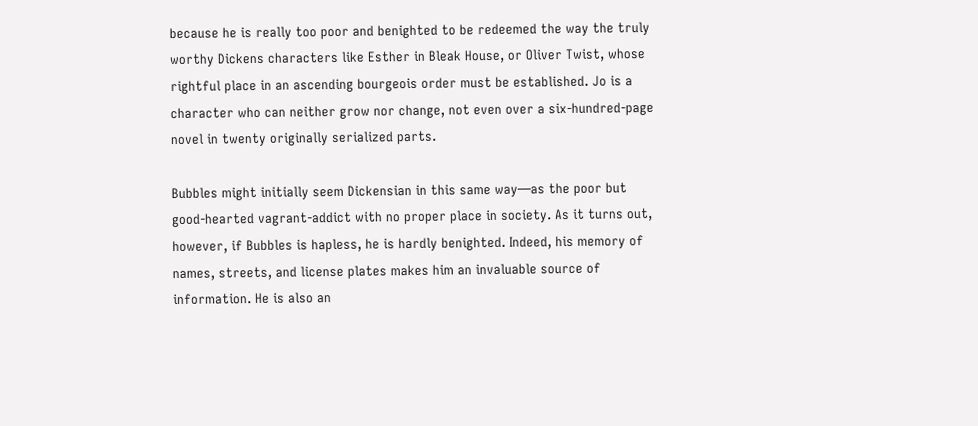because he is really too poor and benighted to be redeemed the way the truly worthy Dickens characters like Esther in Bleak House, or Oliver Twist, whose rightful place in an ascending bourgeois order must be established. Jo is a character who can neither grow nor change, not even over a six-hundred-page novel in twenty originally serialized parts.

Bubbles might initially seem Dickensian in this same way—as the poor but good-hearted vagrant-addict with no proper place in society. As it turns out, however, if Bubbles is hapless, he is hardly benighted. Indeed, his memory of names, streets, and license plates makes him an invaluable source of information. He is also an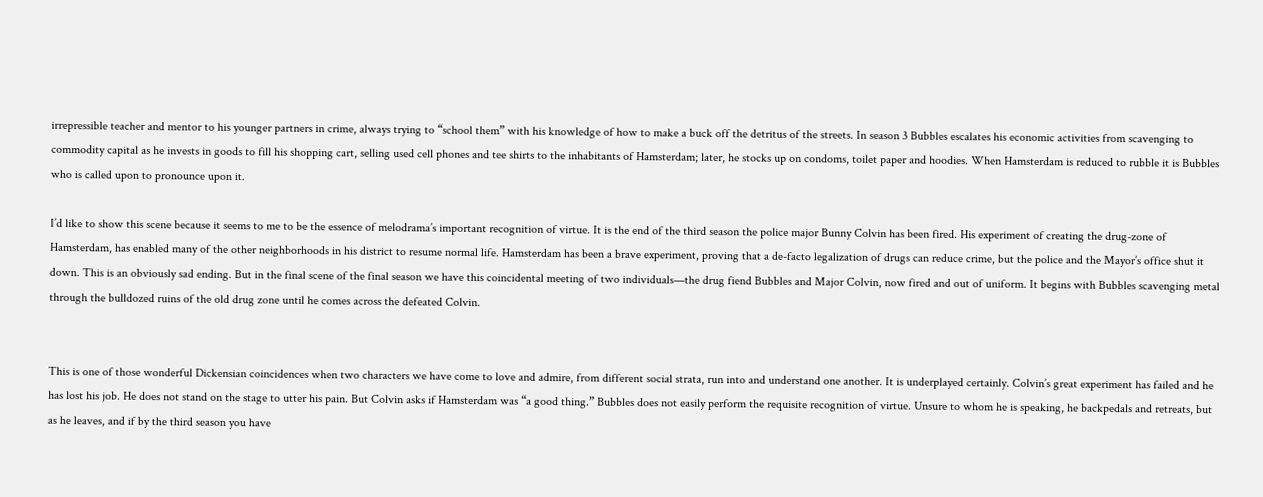irrepressible teacher and mentor to his younger partners in crime, always trying to “school them” with his knowledge of how to make a buck off the detritus of the streets. In season 3 Bubbles escalates his economic activities from scavenging to commodity capital as he invests in goods to fill his shopping cart, selling used cell phones and tee shirts to the inhabitants of Hamsterdam; later, he stocks up on condoms, toilet paper and hoodies. When Hamsterdam is reduced to rubble it is Bubbles who is called upon to pronounce upon it.

I’d like to show this scene because it seems to me to be the essence of melodrama’s important recognition of virtue. It is the end of the third season the police major Bunny Colvin has been fired. His experiment of creating the drug-zone of Hamsterdam, has enabled many of the other neighborhoods in his district to resume normal life. Hamsterdam has been a brave experiment, proving that a de-facto legalization of drugs can reduce crime, but the police and the Mayor’s office shut it down. This is an obviously sad ending. But in the final scene of the final season we have this coincidental meeting of two individuals—the drug fiend Bubbles and Major Colvin, now fired and out of uniform. It begins with Bubbles scavenging metal through the bulldozed ruins of the old drug zone until he comes across the defeated Colvin.


This is one of those wonderful Dickensian coincidences when two characters we have come to love and admire, from different social strata, run into and understand one another. It is underplayed certainly. Colvin’s great experiment has failed and he has lost his job. He does not stand on the stage to utter his pain. But Colvin asks if Hamsterdam was “a good thing.” Bubbles does not easily perform the requisite recognition of virtue. Unsure to whom he is speaking, he backpedals and retreats, but as he leaves, and if by the third season you have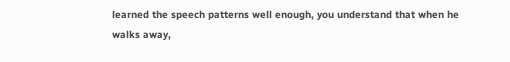learned the speech patterns well enough, you understand that when he walks away,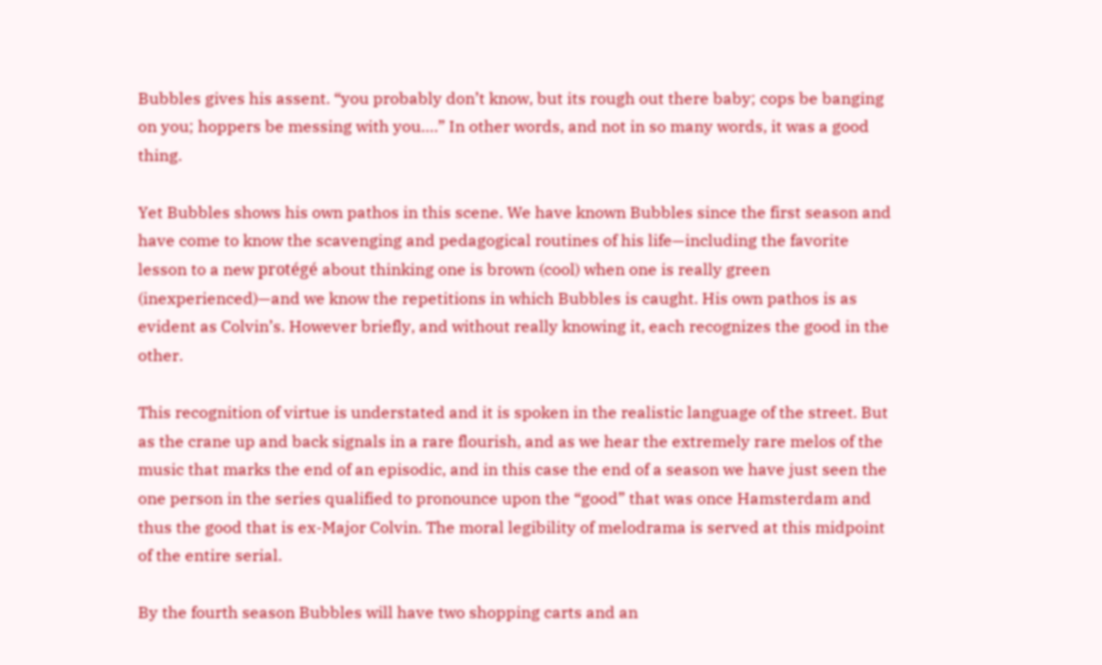Bubbles gives his assent. “you probably don’t know, but its rough out there baby; cops be banging on you; hoppers be messing with you….” In other words, and not in so many words, it was a good thing.

Yet Bubbles shows his own pathos in this scene. We have known Bubbles since the first season and have come to know the scavenging and pedagogical routines of his life—including the favorite lesson to a new protégé about thinking one is brown (cool) when one is really green (inexperienced)—and we know the repetitions in which Bubbles is caught. His own pathos is as evident as Colvin’s. However briefly, and without really knowing it, each recognizes the good in the other.

This recognition of virtue is understated and it is spoken in the realistic language of the street. But as the crane up and back signals in a rare flourish, and as we hear the extremely rare melos of the music that marks the end of an episodic, and in this case the end of a season we have just seen the one person in the series qualified to pronounce upon the “good” that was once Hamsterdam and thus the good that is ex-Major Colvin. The moral legibility of melodrama is served at this midpoint of the entire serial.

By the fourth season Bubbles will have two shopping carts and an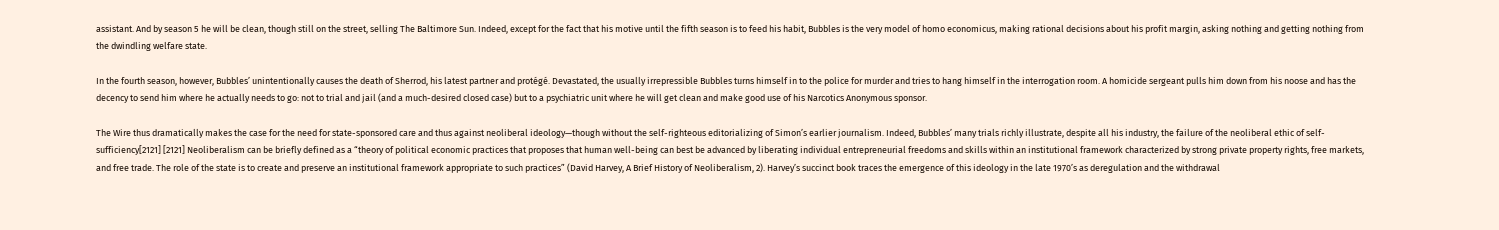assistant. And by season 5 he will be clean, though still on the street, selling The Baltimore Sun. Indeed, except for the fact that his motive until the fifth season is to feed his habit, Bubbles is the very model of homo economicus, making rational decisions about his profit margin, asking nothing and getting nothing from the dwindling welfare state.

In the fourth season, however, Bubbles’ unintentionally causes the death of Sherrod, his latest partner and protégé. Devastated, the usually irrepressible Bubbles turns himself in to the police for murder and tries to hang himself in the interrogation room. A homicide sergeant pulls him down from his noose and has the decency to send him where he actually needs to go: not to trial and jail (and a much-desired closed case) but to a psychiatric unit where he will get clean and make good use of his Narcotics Anonymous sponsor.

The Wire thus dramatically makes the case for the need for state-sponsored care and thus against neoliberal ideology—though without the self-righteous editorializing of Simon’s earlier journalism. Indeed, Bubbles’ many trials richly illustrate, despite all his industry, the failure of the neoliberal ethic of self-sufficiency[2121] [2121] Neoliberalism can be briefly defined as a “theory of political economic practices that proposes that human well-being can best be advanced by liberating individual entrepreneurial freedoms and skills within an institutional framework characterized by strong private property rights, free markets, and free trade. The role of the state is to create and preserve an institutional framework appropriate to such practices” (David Harvey, A Brief History of Neoliberalism, 2). Harvey’s succinct book traces the emergence of this ideology in the late 1970’s as deregulation and the withdrawal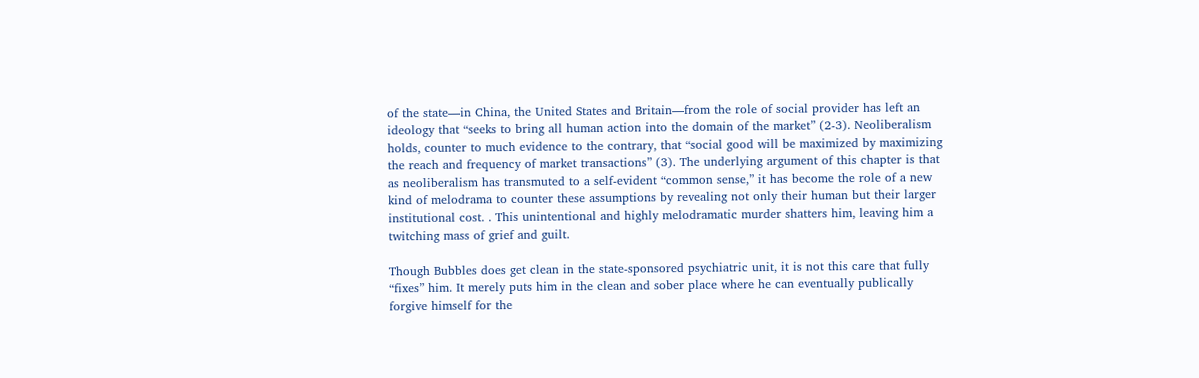of the state—in China, the United States and Britain—from the role of social provider has left an ideology that “seeks to bring all human action into the domain of the market” (2-3). Neoliberalism holds, counter to much evidence to the contrary, that “social good will be maximized by maximizing the reach and frequency of market transactions” (3). The underlying argument of this chapter is that as neoliberalism has transmuted to a self-evident “common sense,” it has become the role of a new kind of melodrama to counter these assumptions by revealing not only their human but their larger institutional cost. . This unintentional and highly melodramatic murder shatters him, leaving him a twitching mass of grief and guilt.

Though Bubbles does get clean in the state-sponsored psychiatric unit, it is not this care that fully “fixes” him. It merely puts him in the clean and sober place where he can eventually publically forgive himself for the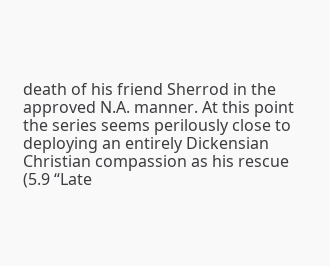death of his friend Sherrod in the approved N.A. manner. At this point the series seems perilously close to deploying an entirely Dickensian Christian compassion as his rescue (5.9 “Late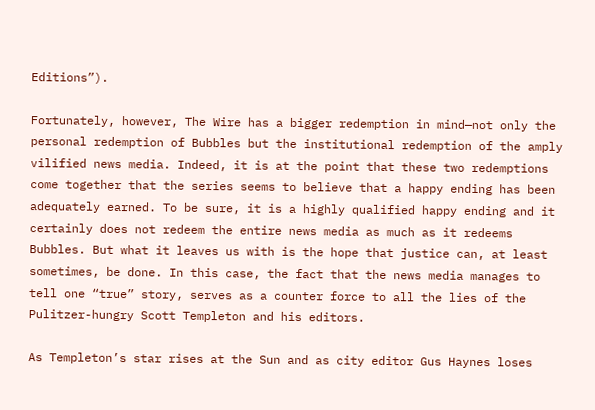Editions”).

Fortunately, however, The Wire has a bigger redemption in mind—not only the personal redemption of Bubbles but the institutional redemption of the amply vilified news media. Indeed, it is at the point that these two redemptions come together that the series seems to believe that a happy ending has been adequately earned. To be sure, it is a highly qualified happy ending and it certainly does not redeem the entire news media as much as it redeems Bubbles. But what it leaves us with is the hope that justice can, at least sometimes, be done. In this case, the fact that the news media manages to tell one “true” story, serves as a counter force to all the lies of the Pulitzer-hungry Scott Templeton and his editors.

As Templeton’s star rises at the Sun and as city editor Gus Haynes loses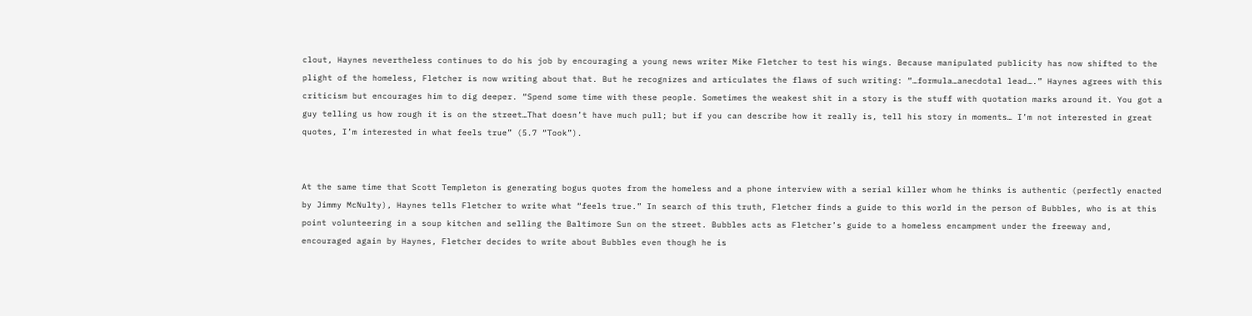clout, Haynes nevertheless continues to do his job by encouraging a young news writer Mike Fletcher to test his wings. Because manipulated publicity has now shifted to the plight of the homeless, Fletcher is now writing about that. But he recognizes and articulates the flaws of such writing: “…formula…anecdotal lead….” Haynes agrees with this criticism but encourages him to dig deeper. “Spend some time with these people. Sometimes the weakest shit in a story is the stuff with quotation marks around it. You got a guy telling us how rough it is on the street…That doesn’t have much pull; but if you can describe how it really is, tell his story in moments… I’m not interested in great quotes, I’m interested in what feels true” (5.7 “Took”).


At the same time that Scott Templeton is generating bogus quotes from the homeless and a phone interview with a serial killer whom he thinks is authentic (perfectly enacted by Jimmy McNulty), Haynes tells Fletcher to write what “feels true.” In search of this truth, Fletcher finds a guide to this world in the person of Bubbles, who is at this point volunteering in a soup kitchen and selling the Baltimore Sun on the street. Bubbles acts as Fletcher’s guide to a homeless encampment under the freeway and, encouraged again by Haynes, Fletcher decides to write about Bubbles even though he is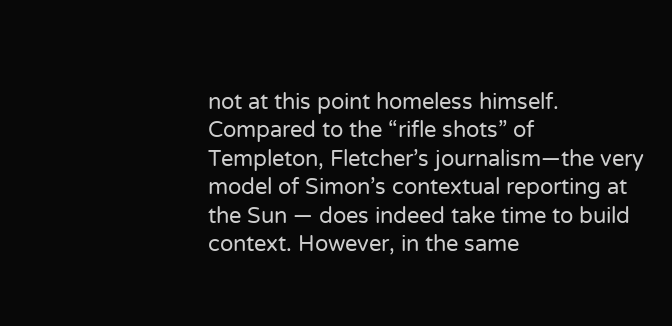not at this point homeless himself. Compared to the “rifle shots” of Templeton, Fletcher’s journalism—the very model of Simon’s contextual reporting at the Sun — does indeed take time to build context. However, in the same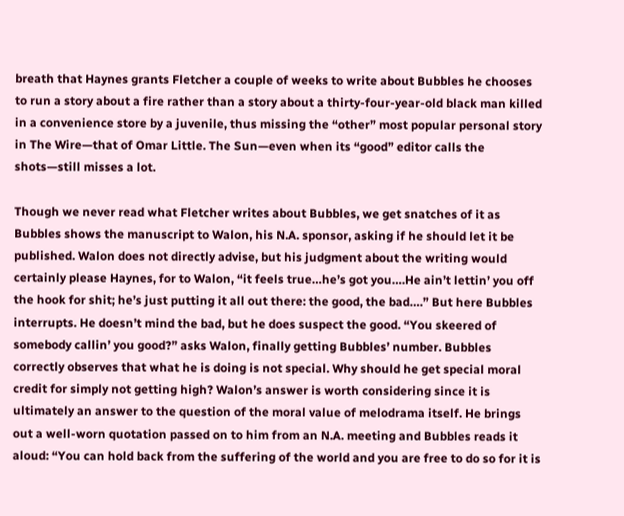breath that Haynes grants Fletcher a couple of weeks to write about Bubbles he chooses to run a story about a fire rather than a story about a thirty-four-year-old black man killed in a convenience store by a juvenile, thus missing the “other” most popular personal story in The Wire—that of Omar Little. The Sun—even when its “good” editor calls the shots—still misses a lot.

Though we never read what Fletcher writes about Bubbles, we get snatches of it as Bubbles shows the manuscript to Walon, his N.A. sponsor, asking if he should let it be published. Walon does not directly advise, but his judgment about the writing would certainly please Haynes, for to Walon, “it feels true…he’s got you….He ain’t lettin’ you off the hook for shit; he’s just putting it all out there: the good, the bad….” But here Bubbles interrupts. He doesn’t mind the bad, but he does suspect the good. “You skeered of somebody callin’ you good?” asks Walon, finally getting Bubbles’ number. Bubbles correctly observes that what he is doing is not special. Why should he get special moral credit for simply not getting high? Walon’s answer is worth considering since it is ultimately an answer to the question of the moral value of melodrama itself. He brings out a well-worn quotation passed on to him from an N.A. meeting and Bubbles reads it aloud: “You can hold back from the suffering of the world and you are free to do so for it is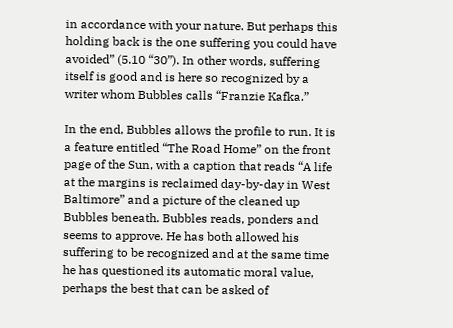in accordance with your nature. But perhaps this holding back is the one suffering you could have avoided” (5.10 “30”). In other words, suffering itself is good and is here so recognized by a writer whom Bubbles calls “Franzie Kafka.”

In the end, Bubbles allows the profile to run. It is a feature entitled “The Road Home” on the front page of the Sun, with a caption that reads “A life at the margins is reclaimed day-by-day in West Baltimore” and a picture of the cleaned up Bubbles beneath. Bubbles reads, ponders and seems to approve. He has both allowed his suffering to be recognized and at the same time he has questioned its automatic moral value, perhaps the best that can be asked of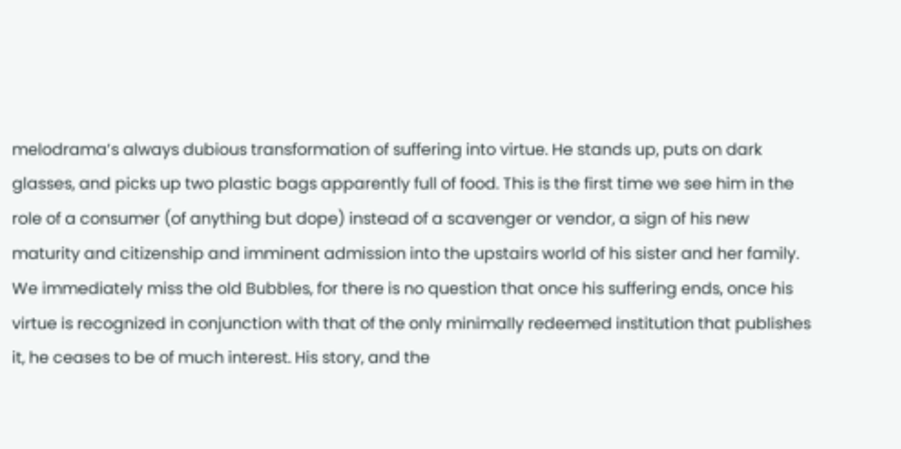melodrama’s always dubious transformation of suffering into virtue. He stands up, puts on dark glasses, and picks up two plastic bags apparently full of food. This is the first time we see him in the role of a consumer (of anything but dope) instead of a scavenger or vendor, a sign of his new maturity and citizenship and imminent admission into the upstairs world of his sister and her family. We immediately miss the old Bubbles, for there is no question that once his suffering ends, once his virtue is recognized in conjunction with that of the only minimally redeemed institution that publishes it, he ceases to be of much interest. His story, and the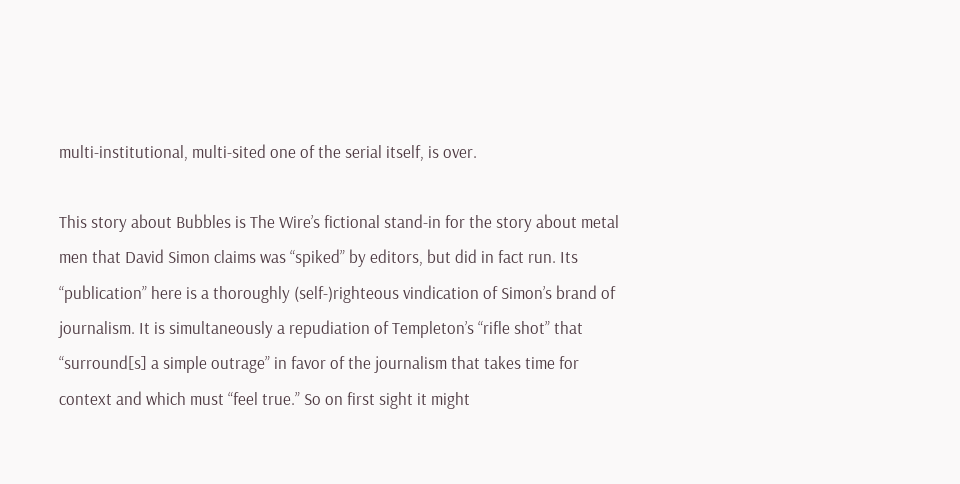multi-institutional, multi-sited one of the serial itself, is over.

This story about Bubbles is The Wire’s fictional stand-in for the story about metal men that David Simon claims was “spiked” by editors, but did in fact run. Its “publication” here is a thoroughly (self-)righteous vindication of Simon’s brand of journalism. It is simultaneously a repudiation of Templeton’s “rifle shot” that “surround[s] a simple outrage” in favor of the journalism that takes time for context and which must “feel true.” So on first sight it might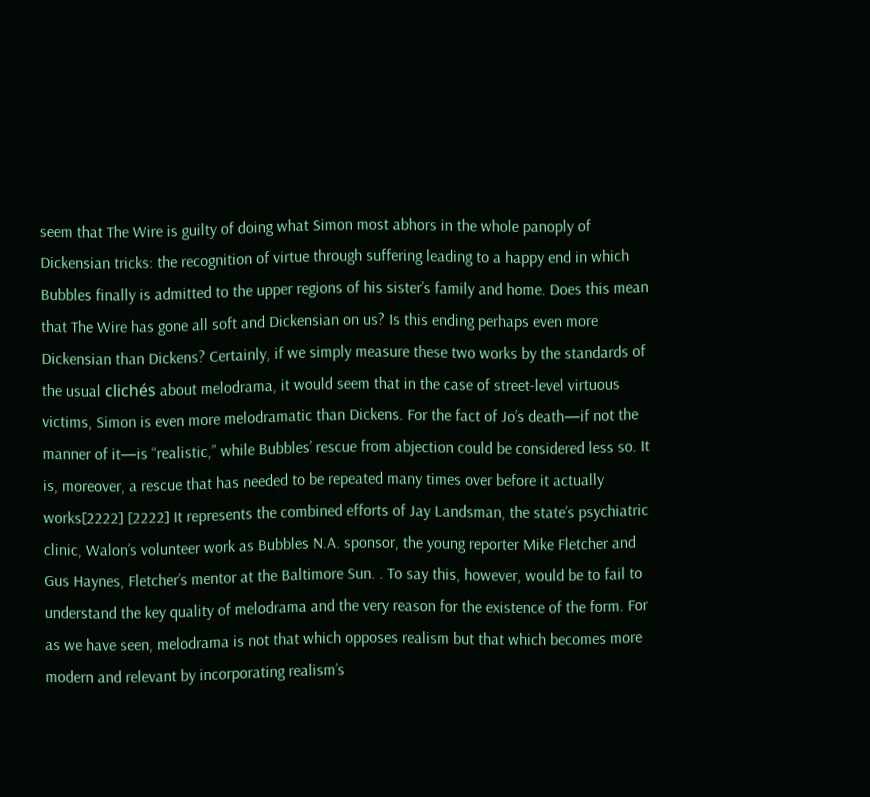seem that The Wire is guilty of doing what Simon most abhors in the whole panoply of Dickensian tricks: the recognition of virtue through suffering leading to a happy end in which Bubbles finally is admitted to the upper regions of his sister’s family and home. Does this mean that The Wire has gone all soft and Dickensian on us? Is this ending perhaps even more Dickensian than Dickens? Certainly, if we simply measure these two works by the standards of the usual clichés about melodrama, it would seem that in the case of street-level virtuous victims, Simon is even more melodramatic than Dickens. For the fact of Jo’s death—if not the manner of it—is “realistic,” while Bubbles’ rescue from abjection could be considered less so. It is, moreover, a rescue that has needed to be repeated many times over before it actually works[2222] [2222] It represents the combined efforts of Jay Landsman, the state’s psychiatric clinic, Walon’s volunteer work as Bubbles N.A. sponsor, the young reporter Mike Fletcher and Gus Haynes, Fletcher’s mentor at the Baltimore Sun. . To say this, however, would be to fail to understand the key quality of melodrama and the very reason for the existence of the form. For as we have seen, melodrama is not that which opposes realism but that which becomes more modern and relevant by incorporating realism’s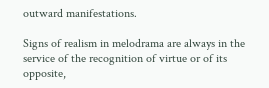outward manifestations.

Signs of realism in melodrama are always in the service of the recognition of virtue or of its opposite,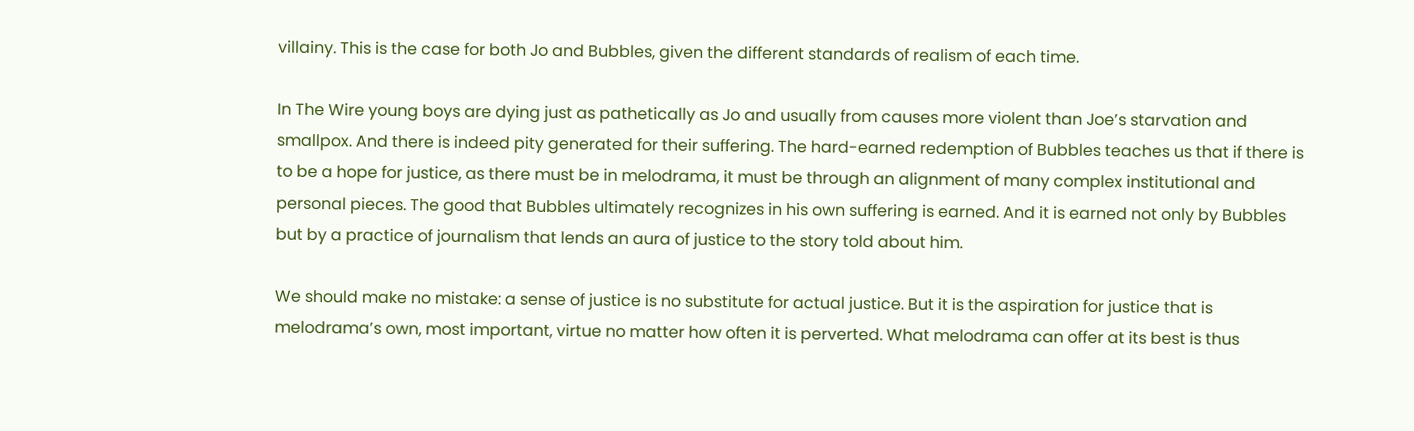villainy. This is the case for both Jo and Bubbles, given the different standards of realism of each time.

In The Wire young boys are dying just as pathetically as Jo and usually from causes more violent than Joe’s starvation and smallpox. And there is indeed pity generated for their suffering. The hard-earned redemption of Bubbles teaches us that if there is to be a hope for justice, as there must be in melodrama, it must be through an alignment of many complex institutional and personal pieces. The good that Bubbles ultimately recognizes in his own suffering is earned. And it is earned not only by Bubbles but by a practice of journalism that lends an aura of justice to the story told about him.

We should make no mistake: a sense of justice is no substitute for actual justice. But it is the aspiration for justice that is melodrama’s own, most important, virtue no matter how often it is perverted. What melodrama can offer at its best is thus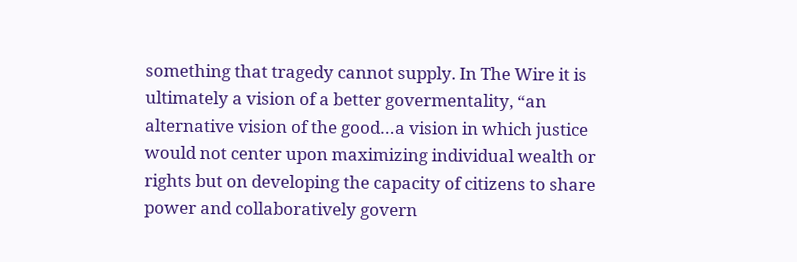something that tragedy cannot supply. In The Wire it is ultimately a vision of a better govermentality, “an alternative vision of the good…a vision in which justice would not center upon maximizing individual wealth or rights but on developing the capacity of citizens to share power and collaboratively govern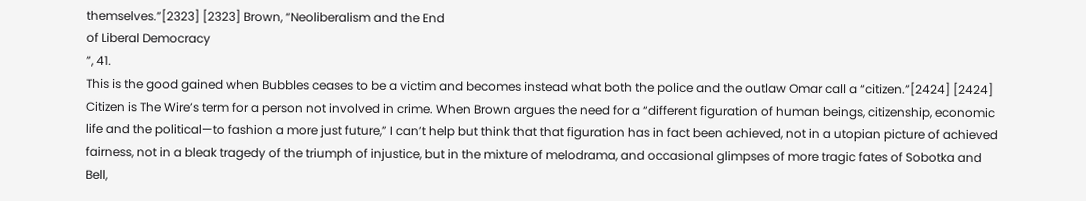themselves.”[2323] [2323] Brown, “Neoliberalism and the End
of Liberal Democracy
”, 41.
This is the good gained when Bubbles ceases to be a victim and becomes instead what both the police and the outlaw Omar call a “citizen.”[2424] [2424] Citizen is The Wire’s term for a person not involved in crime. When Brown argues the need for a “different figuration of human beings, citizenship, economic life and the political—to fashion a more just future,” I can’t help but think that that figuration has in fact been achieved, not in a utopian picture of achieved fairness, not in a bleak tragedy of the triumph of injustice, but in the mixture of melodrama, and occasional glimpses of more tragic fates of Sobotka and Bell,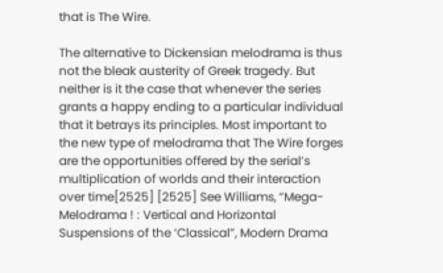that is The Wire.

The alternative to Dickensian melodrama is thus not the bleak austerity of Greek tragedy. But neither is it the case that whenever the series grants a happy ending to a particular individual that it betrays its principles. Most important to the new type of melodrama that The Wire forges are the opportunities offered by the serial’s multiplication of worlds and their interaction over time[2525] [2525] See Williams, “Mega-Melodrama ! : Vertical and Horizontal Suspensions of the ‘Classical”, Modern Drama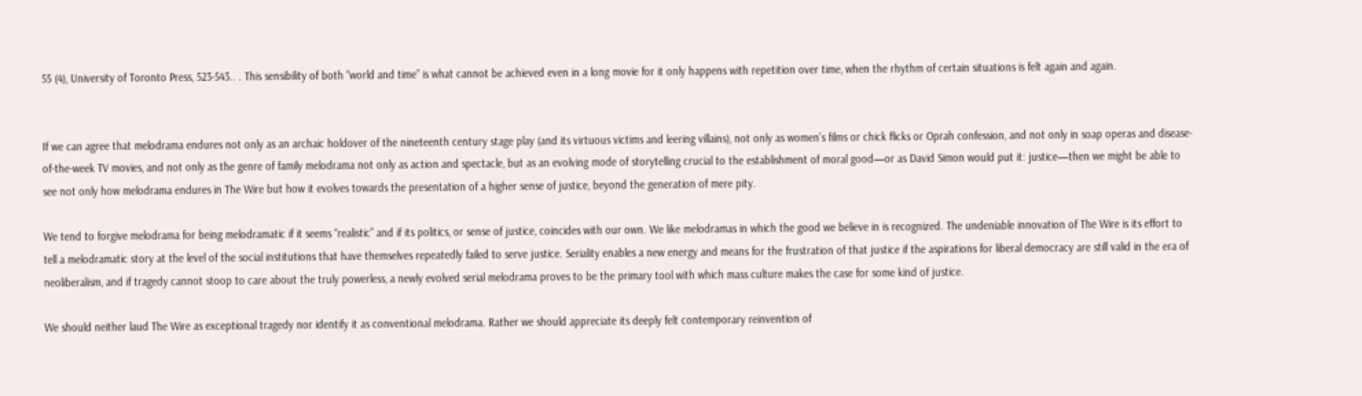55 (4), University of Toronto Press, 523-543.. . This sensibility of both “world and time” is what cannot be achieved even in a long movie for it only happens with repetition over time, when the rhythm of certain situations is felt again and again.


If we can agree that melodrama endures not only as an archaic holdover of the nineteenth century stage play (and its virtuous victims and leering villains), not only as women’s films or chick flicks or Oprah confession, and not only in soap operas and disease-of-the-week TV movies, and not only as the genre of family melodrama not only as action and spectacle, but as an evolving mode of storytelling crucial to the establishment of moral good—or as David Simon would put it: justice—then we might be able to see not only how melodrama endures in The Wire but how it evolves towards the presentation of a higher sense of justice, beyond the generation of mere pity.

We tend to forgive melodrama for being melodramatic if it seems “realistic” and if its politics, or sense of justice, coincides with our own. We like melodramas in which the good we believe in is recognized. The undeniable innovation of The Wire is its effort to tell a melodramatic story at the level of the social institutions that have themselves repeatedly failed to serve justice. Seriality enables a new energy and means for the frustration of that justice if the aspirations for liberal democracy are still valid in the era of neoliberalism, and if tragedy cannot stoop to care about the truly powerless, a newly evolved serial melodrama proves to be the primary tool with which mass culture makes the case for some kind of justice.

We should neither laud The Wire as exceptional tragedy nor identify it as conventional melodrama. Rather we should appreciate its deeply felt contemporary reinvention of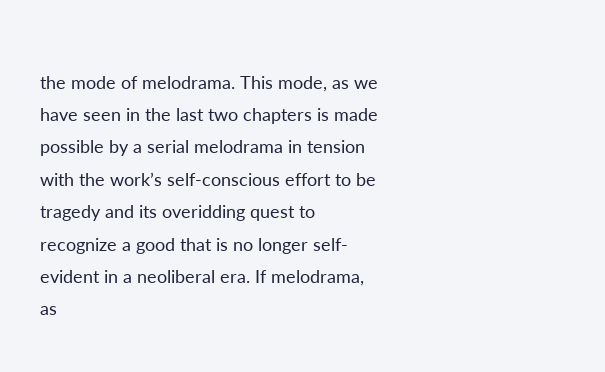the mode of melodrama. This mode, as we have seen in the last two chapters is made possible by a serial melodrama in tension with the work’s self-conscious effort to be tragedy and its overidding quest to recognize a good that is no longer self-evident in a neoliberal era. If melodrama, as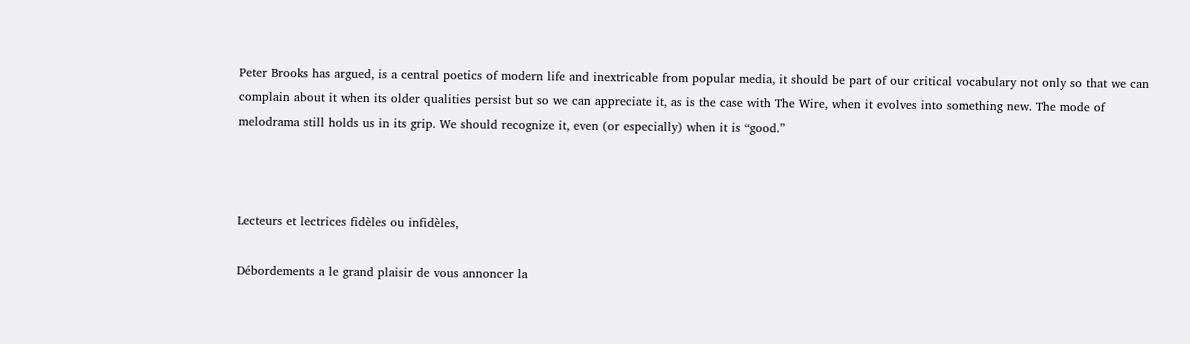Peter Brooks has argued, is a central poetics of modern life and inextricable from popular media, it should be part of our critical vocabulary not only so that we can complain about it when its older qualities persist but so we can appreciate it, as is the case with The Wire, when it evolves into something new. The mode of melodrama still holds us in its grip. We should recognize it, even (or especially) when it is “good.”



Lecteurs et lectrices fidèles ou infidèles,

Débordements a le grand plaisir de vous annoncer la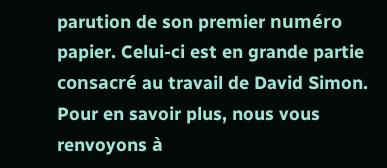parution de son premier numéro papier. Celui-ci est en grande partie consacré au travail de David Simon. Pour en savoir plus, nous vous renvoyons à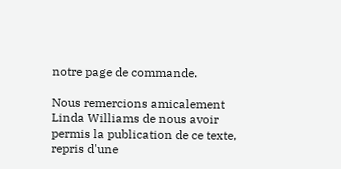notre page de commande.

Nous remercions amicalement Linda Williams de nous avoir permis la publication de ce texte, repris d'une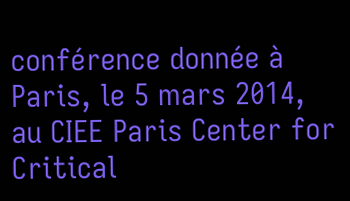conférence donnée à Paris, le 5 mars 2014, au CIEE Paris Center for Critical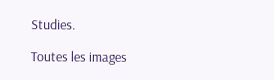Studies.

Toutes les images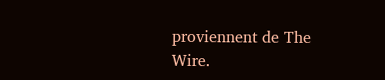proviennent de The Wire.